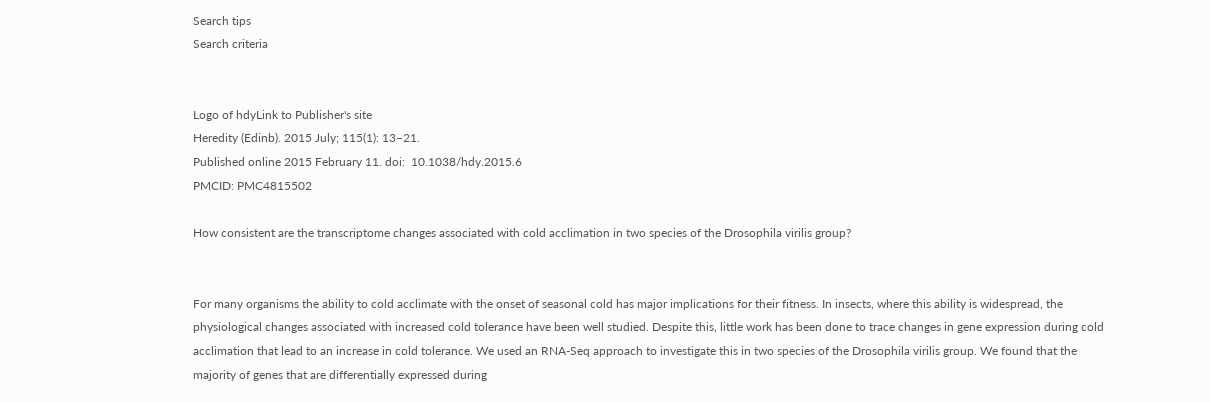Search tips
Search criteria


Logo of hdyLink to Publisher's site
Heredity (Edinb). 2015 July; 115(1): 13–21.
Published online 2015 February 11. doi:  10.1038/hdy.2015.6
PMCID: PMC4815502

How consistent are the transcriptome changes associated with cold acclimation in two species of the Drosophila virilis group?


For many organisms the ability to cold acclimate with the onset of seasonal cold has major implications for their fitness. In insects, where this ability is widespread, the physiological changes associated with increased cold tolerance have been well studied. Despite this, little work has been done to trace changes in gene expression during cold acclimation that lead to an increase in cold tolerance. We used an RNA-Seq approach to investigate this in two species of the Drosophila virilis group. We found that the majority of genes that are differentially expressed during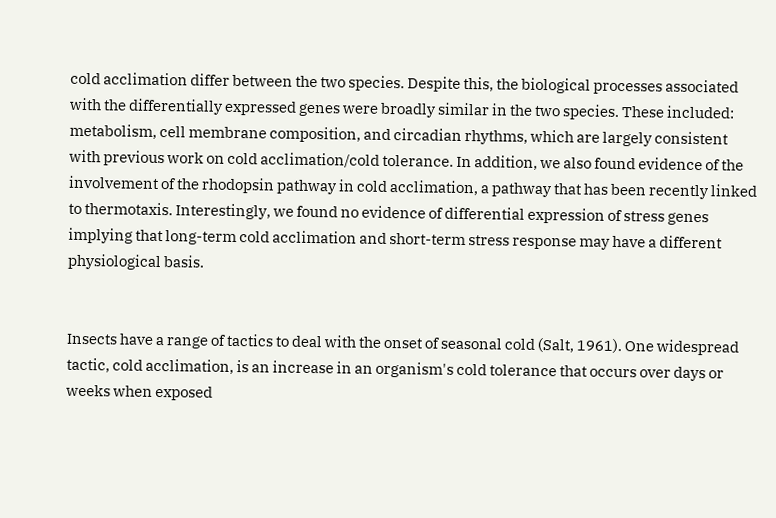cold acclimation differ between the two species. Despite this, the biological processes associated with the differentially expressed genes were broadly similar in the two species. These included: metabolism, cell membrane composition, and circadian rhythms, which are largely consistent with previous work on cold acclimation/cold tolerance. In addition, we also found evidence of the involvement of the rhodopsin pathway in cold acclimation, a pathway that has been recently linked to thermotaxis. Interestingly, we found no evidence of differential expression of stress genes implying that long-term cold acclimation and short-term stress response may have a different physiological basis.


Insects have a range of tactics to deal with the onset of seasonal cold (Salt, 1961). One widespread tactic, cold acclimation, is an increase in an organism's cold tolerance that occurs over days or weeks when exposed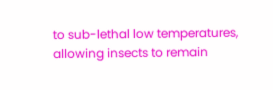to sub-lethal low temperatures, allowing insects to remain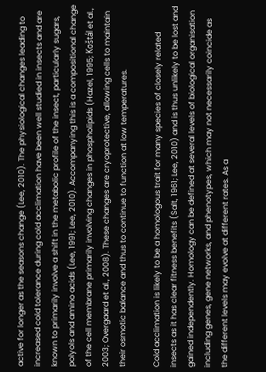active for longer as the seasons change (Lee, 2010). The physiological changes leading to increased cold tolerance during cold acclimation have been well studied in insects and are known to primarily involve a shift in the metabolic profile of the insect, particularly sugars, polyols and amino acids (Lee, 1991; Lee, 2010). Accompanying this is a compositional change of the cell membrane primarily involving changes in phospholipids (Hazel, 1995; Koštál et al., 2003; Overgaard et al., 2008). These changes are cryoprotective, allowing cells to maintain their osmotic balance and thus to continue to function at low temperatures.

Cold acclimation is likely to be a homologous trait for many species of closely related insects as it has clear fitness benefits (Salt, 1961; Lee, 2010) and is thus unlikely to be lost and gained independently. Homology can be defined at several levels of biological organisation including genes, gene networks, and phenotypes, which may not necessarily coincide as the different levels may evolve at different rates. As a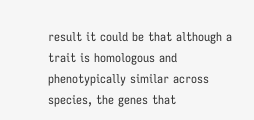result it could be that although a trait is homologous and phenotypically similar across species, the genes that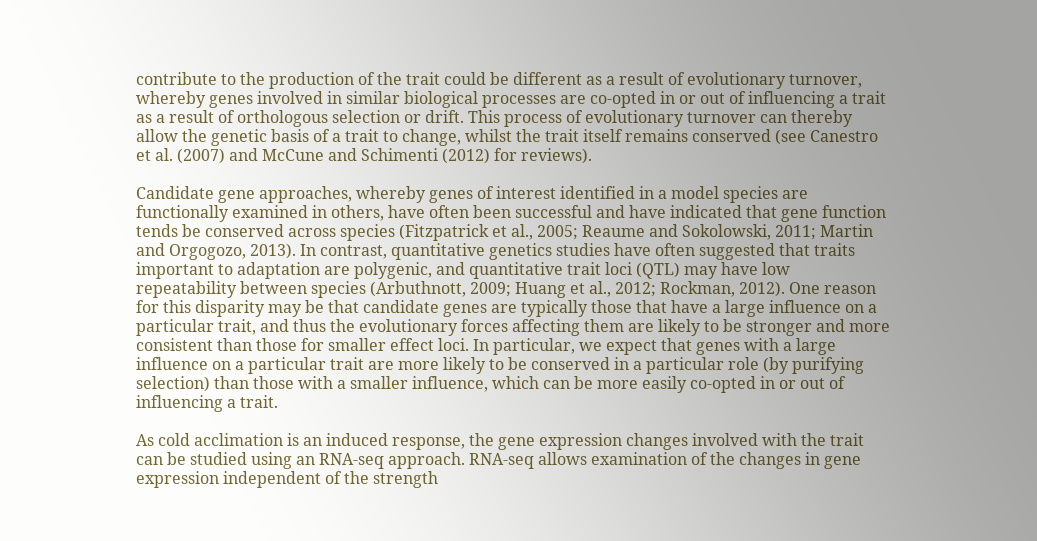contribute to the production of the trait could be different as a result of evolutionary turnover, whereby genes involved in similar biological processes are co-opted in or out of influencing a trait as a result of orthologous selection or drift. This process of evolutionary turnover can thereby allow the genetic basis of a trait to change, whilst the trait itself remains conserved (see Canestro et al. (2007) and McCune and Schimenti (2012) for reviews).

Candidate gene approaches, whereby genes of interest identified in a model species are functionally examined in others, have often been successful and have indicated that gene function tends be conserved across species (Fitzpatrick et al., 2005; Reaume and Sokolowski, 2011; Martin and Orgogozo, 2013). In contrast, quantitative genetics studies have often suggested that traits important to adaptation are polygenic, and quantitative trait loci (QTL) may have low repeatability between species (Arbuthnott, 2009; Huang et al., 2012; Rockman, 2012). One reason for this disparity may be that candidate genes are typically those that have a large influence on a particular trait, and thus the evolutionary forces affecting them are likely to be stronger and more consistent than those for smaller effect loci. In particular, we expect that genes with a large influence on a particular trait are more likely to be conserved in a particular role (by purifying selection) than those with a smaller influence, which can be more easily co-opted in or out of influencing a trait.

As cold acclimation is an induced response, the gene expression changes involved with the trait can be studied using an RNA-seq approach. RNA-seq allows examination of the changes in gene expression independent of the strength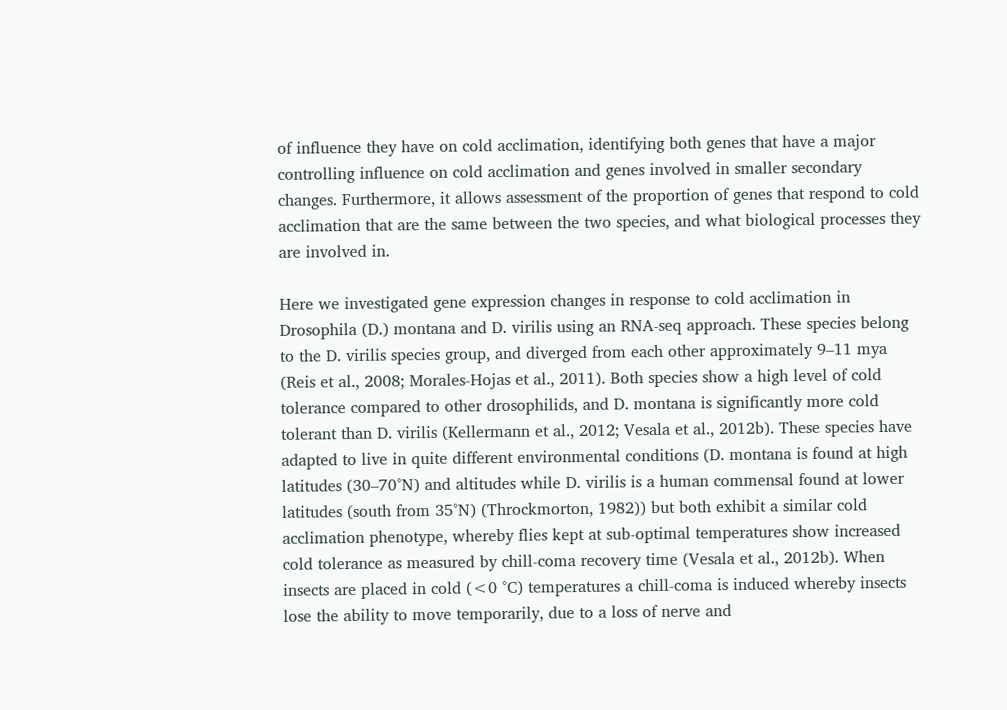of influence they have on cold acclimation, identifying both genes that have a major controlling influence on cold acclimation and genes involved in smaller secondary changes. Furthermore, it allows assessment of the proportion of genes that respond to cold acclimation that are the same between the two species, and what biological processes they are involved in.

Here we investigated gene expression changes in response to cold acclimation in Drosophila (D.) montana and D. virilis using an RNA-seq approach. These species belong to the D. virilis species group, and diverged from each other approximately 9–11 mya (Reis et al., 2008; Morales-Hojas et al., 2011). Both species show a high level of cold tolerance compared to other drosophilids, and D. montana is significantly more cold tolerant than D. virilis (Kellermann et al., 2012; Vesala et al., 2012b). These species have adapted to live in quite different environmental conditions (D. montana is found at high latitudes (30–70°N) and altitudes while D. virilis is a human commensal found at lower latitudes (south from 35°N) (Throckmorton, 1982)) but both exhibit a similar cold acclimation phenotype, whereby flies kept at sub-optimal temperatures show increased cold tolerance as measured by chill-coma recovery time (Vesala et al., 2012b). When insects are placed in cold (<0 °C) temperatures a chill-coma is induced whereby insects lose the ability to move temporarily, due to a loss of nerve and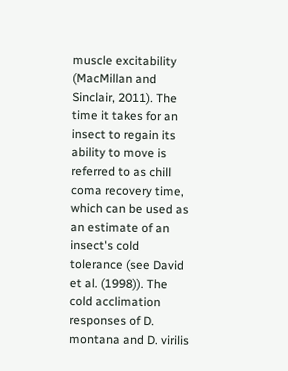muscle excitability (MacMillan and Sinclair, 2011). The time it takes for an insect to regain its ability to move is referred to as chill coma recovery time, which can be used as an estimate of an insect's cold tolerance (see David et al. (1998)). The cold acclimation responses of D. montana and D. virilis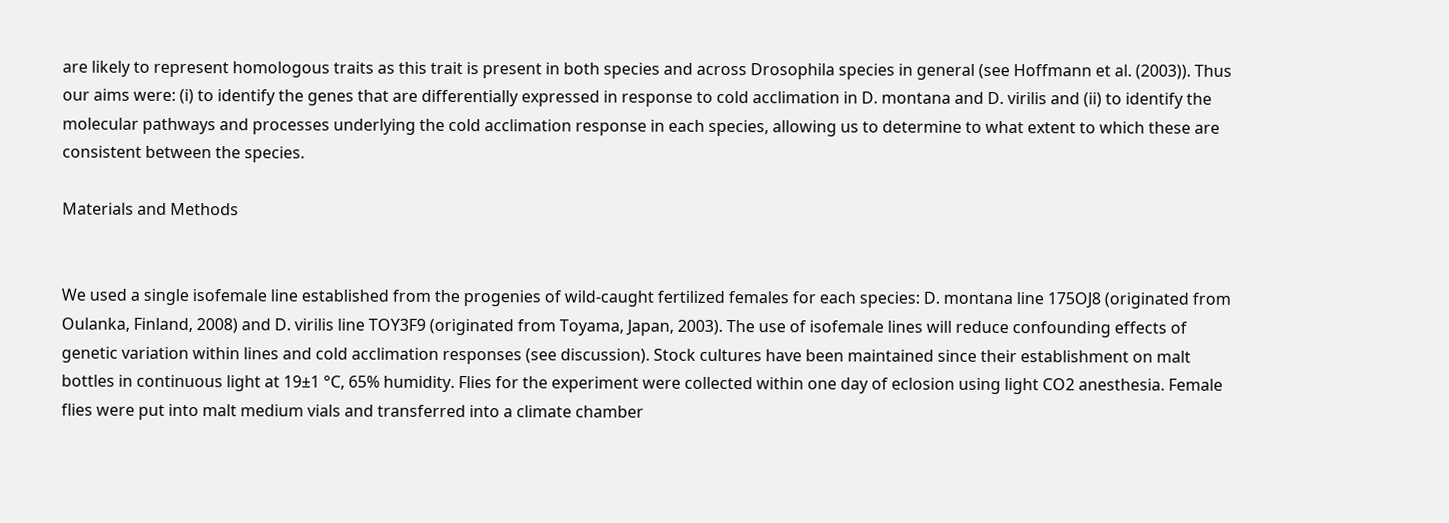are likely to represent homologous traits as this trait is present in both species and across Drosophila species in general (see Hoffmann et al. (2003)). Thus our aims were: (i) to identify the genes that are differentially expressed in response to cold acclimation in D. montana and D. virilis and (ii) to identify the molecular pathways and processes underlying the cold acclimation response in each species, allowing us to determine to what extent to which these are consistent between the species.

Materials and Methods


We used a single isofemale line established from the progenies of wild-caught fertilized females for each species: D. montana line 175OJ8 (originated from Oulanka, Finland, 2008) and D. virilis line TOY3F9 (originated from Toyama, Japan, 2003). The use of isofemale lines will reduce confounding effects of genetic variation within lines and cold acclimation responses (see discussion). Stock cultures have been maintained since their establishment on malt bottles in continuous light at 19±1 °C, 65% humidity. Flies for the experiment were collected within one day of eclosion using light CO2 anesthesia. Female flies were put into malt medium vials and transferred into a climate chamber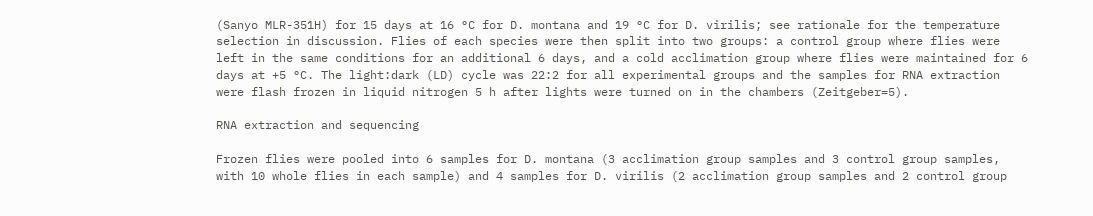(Sanyo MLR-351H) for 15 days at 16 °C for D. montana and 19 °C for D. virilis; see rationale for the temperature selection in discussion. Flies of each species were then split into two groups: a control group where flies were left in the same conditions for an additional 6 days, and a cold acclimation group where flies were maintained for 6 days at +5 °C. The light:dark (LD) cycle was 22:2 for all experimental groups and the samples for RNA extraction were flash frozen in liquid nitrogen 5 h after lights were turned on in the chambers (Zeitgeber=5).

RNA extraction and sequencing

Frozen flies were pooled into 6 samples for D. montana (3 acclimation group samples and 3 control group samples, with 10 whole flies in each sample) and 4 samples for D. virilis (2 acclimation group samples and 2 control group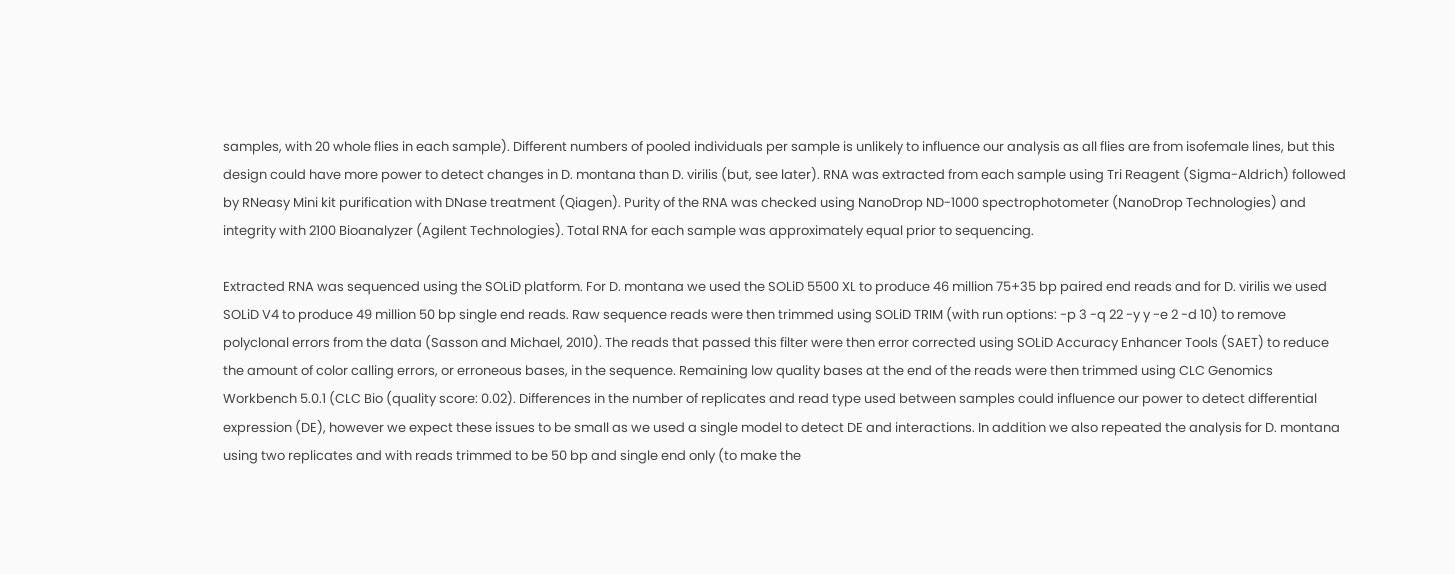samples, with 20 whole flies in each sample). Different numbers of pooled individuals per sample is unlikely to influence our analysis as all flies are from isofemale lines, but this design could have more power to detect changes in D. montana than D. virilis (but, see later). RNA was extracted from each sample using Tri Reagent (Sigma-Aldrich) followed by RNeasy Mini kit purification with DNase treatment (Qiagen). Purity of the RNA was checked using NanoDrop ND-1000 spectrophotometer (NanoDrop Technologies) and integrity with 2100 Bioanalyzer (Agilent Technologies). Total RNA for each sample was approximately equal prior to sequencing.

Extracted RNA was sequenced using the SOLiD platform. For D. montana we used the SOLiD 5500 XL to produce 46 million 75+35 bp paired end reads and for D. virilis we used SOLiD V4 to produce 49 million 50 bp single end reads. Raw sequence reads were then trimmed using SOLiD TRIM (with run options: -p 3 -q 22 -y y -e 2 -d 10) to remove polyclonal errors from the data (Sasson and Michael, 2010). The reads that passed this filter were then error corrected using SOLiD Accuracy Enhancer Tools (SAET) to reduce the amount of color calling errors, or erroneous bases, in the sequence. Remaining low quality bases at the end of the reads were then trimmed using CLC Genomics Workbench 5.0.1 (CLC Bio (quality score: 0.02). Differences in the number of replicates and read type used between samples could influence our power to detect differential expression (DE), however we expect these issues to be small as we used a single model to detect DE and interactions. In addition we also repeated the analysis for D. montana using two replicates and with reads trimmed to be 50 bp and single end only (to make the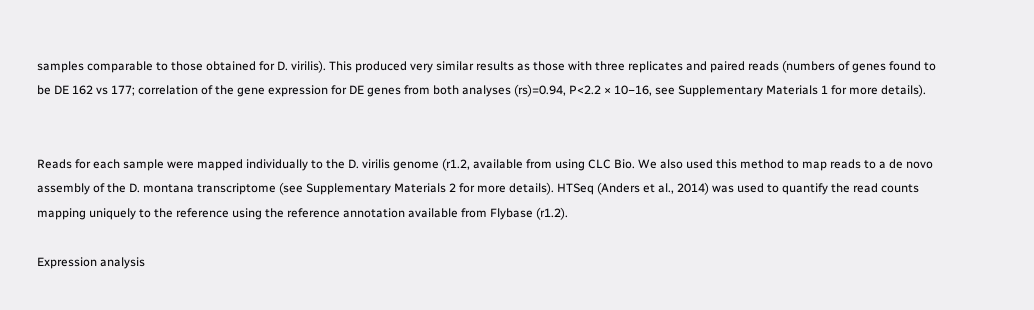samples comparable to those obtained for D. virilis). This produced very similar results as those with three replicates and paired reads (numbers of genes found to be DE 162 vs 177; correlation of the gene expression for DE genes from both analyses (rs)=0.94, P<2.2 × 10−16, see Supplementary Materials 1 for more details).


Reads for each sample were mapped individually to the D. virilis genome (r1.2, available from using CLC Bio. We also used this method to map reads to a de novo assembly of the D. montana transcriptome (see Supplementary Materials 2 for more details). HTSeq (Anders et al., 2014) was used to quantify the read counts mapping uniquely to the reference using the reference annotation available from Flybase (r1.2).

Expression analysis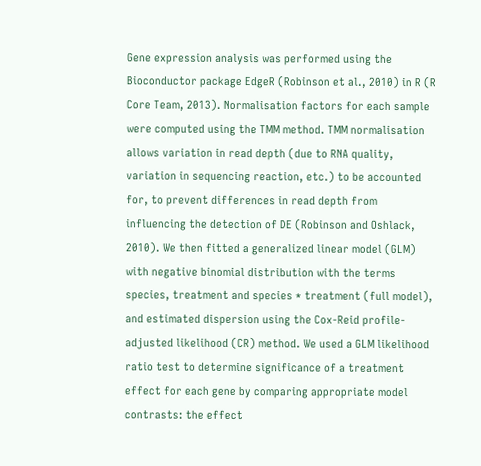Gene expression analysis was performed using the Bioconductor package EdgeR (Robinson et al., 2010) in R (R Core Team, 2013). Normalisation factors for each sample were computed using the TMM method. TMM normalisation allows variation in read depth (due to RNA quality, variation in sequencing reaction, etc.) to be accounted for, to prevent differences in read depth from influencing the detection of DE (Robinson and Oshlack, 2010). We then fitted a generalized linear model (GLM) with negative binomial distribution with the terms species, treatment and species * treatment (full model), and estimated dispersion using the Cox-Reid profile-adjusted likelihood (CR) method. We used a GLM likelihood ratio test to determine significance of a treatment effect for each gene by comparing appropriate model contrasts: the effect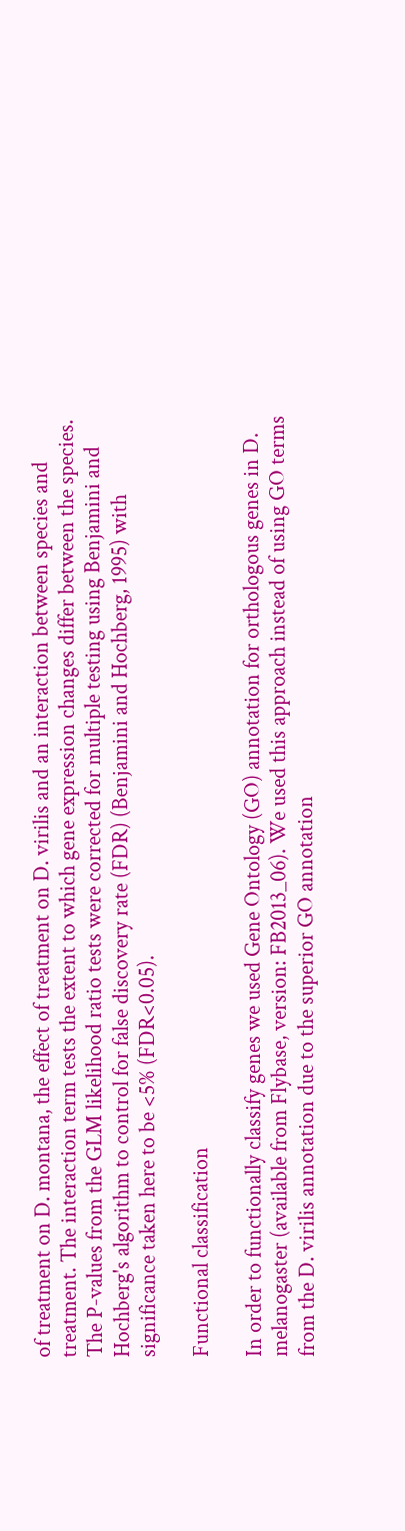of treatment on D. montana, the effect of treatment on D. virilis and an interaction between species and treatment. The interaction term tests the extent to which gene expression changes differ between the species. The P-values from the GLM likelihood ratio tests were corrected for multiple testing using Benjamini and Hochberg's algorithm to control for false discovery rate (FDR) (Benjamini and Hochberg, 1995) with significance taken here to be <5% (FDR<0.05).

Functional classification

In order to functionally classify genes we used Gene Ontology (GO) annotation for orthologous genes in D. melanogaster (available from Flybase, version: FB2013_06). We used this approach instead of using GO terms from the D. virilis annotation due to the superior GO annotation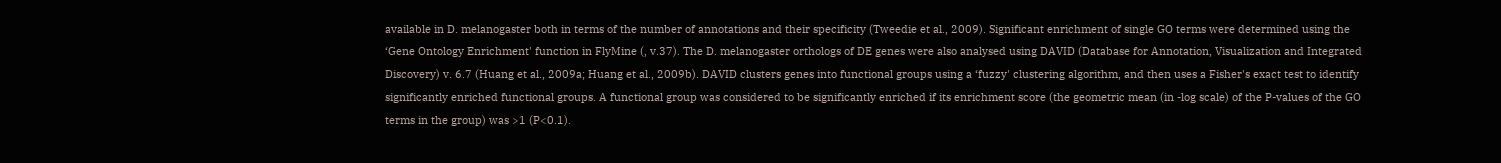available in D. melanogaster both in terms of the number of annotations and their specificity (Tweedie et al., 2009). Significant enrichment of single GO terms were determined using the ‘Gene Ontology Enrichment' function in FlyMine (, v.37). The D. melanogaster orthologs of DE genes were also analysed using DAVID (Database for Annotation, Visualization and Integrated Discovery) v. 6.7 (Huang et al., 2009a; Huang et al., 2009b). DAVID clusters genes into functional groups using a ‘fuzzy' clustering algorithm, and then uses a Fisher's exact test to identify significantly enriched functional groups. A functional group was considered to be significantly enriched if its enrichment score (the geometric mean (in -log scale) of the P-values of the GO terms in the group) was >1 (P<0.1).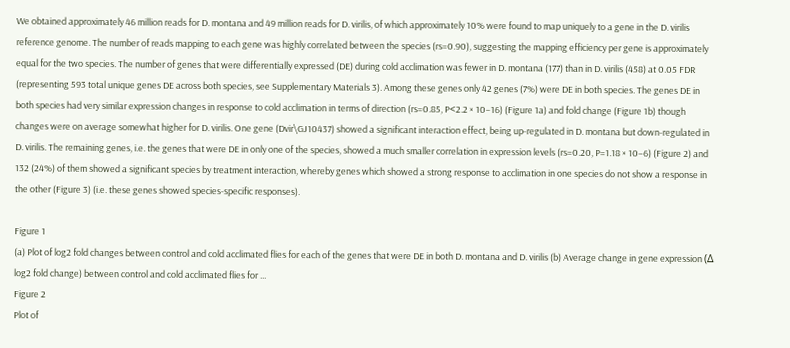We obtained approximately 46 million reads for D. montana and 49 million reads for D. virilis, of which approximately 10% were found to map uniquely to a gene in the D. virilis reference genome. The number of reads mapping to each gene was highly correlated between the species (rs=0.90), suggesting the mapping efficiency per gene is approximately equal for the two species. The number of genes that were differentially expressed (DE) during cold acclimation was fewer in D. montana (177) than in D. virilis (458) at 0.05 FDR (representing 593 total unique genes DE across both species, see Supplementary Materials 3). Among these genes only 42 genes (7%) were DE in both species. The genes DE in both species had very similar expression changes in response to cold acclimation in terms of direction (rs=0.85, P<2.2 × 10−16) (Figure 1a) and fold change (Figure 1b) though changes were on average somewhat higher for D. virilis. One gene (Dvir\GJ10437) showed a significant interaction effect, being up-regulated in D. montana but down-regulated in D. virilis. The remaining genes, i.e. the genes that were DE in only one of the species, showed a much smaller correlation in expression levels (rs=0.20, P=1.18 × 10−6) (Figure 2) and 132 (24%) of them showed a significant species by treatment interaction, whereby genes which showed a strong response to acclimation in one species do not show a response in the other (Figure 3) (i.e. these genes showed species-specific responses).

Figure 1
(a) Plot of log2 fold changes between control and cold acclimated flies for each of the genes that were DE in both D. montana and D. virilis (b) Average change in gene expression (Δ log2 fold change) between control and cold acclimated flies for ...
Figure 2
Plot of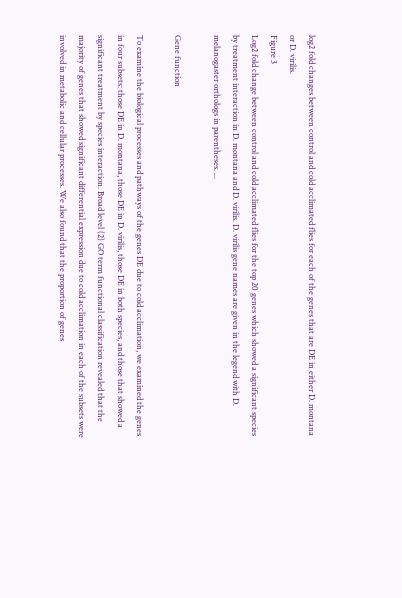log2 fold changes between control and cold acclimated flies for each of the genes that are DE in either D. montana or D. virilis.
Figure 3
Log2 fold change between control and cold acclimated flies for the top 20 genes which showed a significant species by treatment interaction in D. montana and D. virilis. D. virilis gene names are given in the legend with D. melanogaster orthologs in parentheses. ...

Gene function

To examine the biological processes and pathways of the genes DE due to cold acclimation, we examined the genes in four subsets: those DE in D. montana, those DE in D. virilis, those DE in both species, and those that showed a significant treatment by species interaction. Broad level (2) GO term functional classification revealed that the majority of genes that showed significant differential expression due to cold acclimation in each of the subsets were involved in metabolic and cellular processes. We also found that the proportion of genes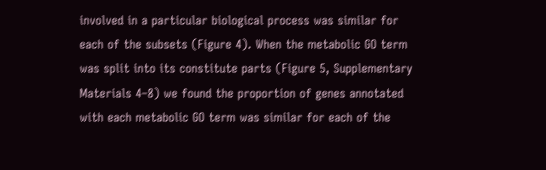involved in a particular biological process was similar for each of the subsets (Figure 4). When the metabolic GO term was split into its constitute parts (Figure 5, Supplementary Materials 4–8) we found the proportion of genes annotated with each metabolic GO term was similar for each of the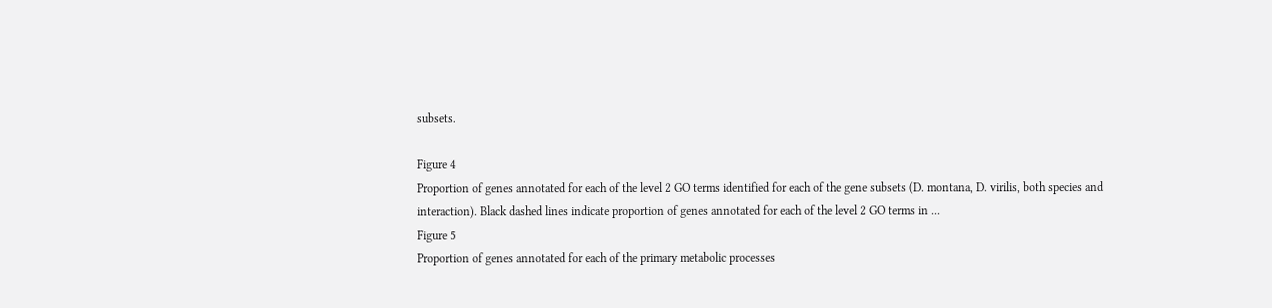subsets.

Figure 4
Proportion of genes annotated for each of the level 2 GO terms identified for each of the gene subsets (D. montana, D. virilis, both species and interaction). Black dashed lines indicate proportion of genes annotated for each of the level 2 GO terms in ...
Figure 5
Proportion of genes annotated for each of the primary metabolic processes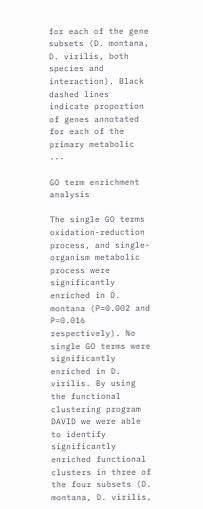for each of the gene subsets (D. montana, D. virilis, both species and interaction). Black dashed lines indicate proportion of genes annotated for each of the primary metabolic ...

GO term enrichment analysis

The single GO terms oxidation-reduction process, and single-organism metabolic process were significantly enriched in D. montana (P=0.002 and P=0.016 respectively). No single GO terms were significantly enriched in D. virilis. By using the functional clustering program DAVID we were able to identify significantly enriched functional clusters in three of the four subsets (D. montana, D. virilis,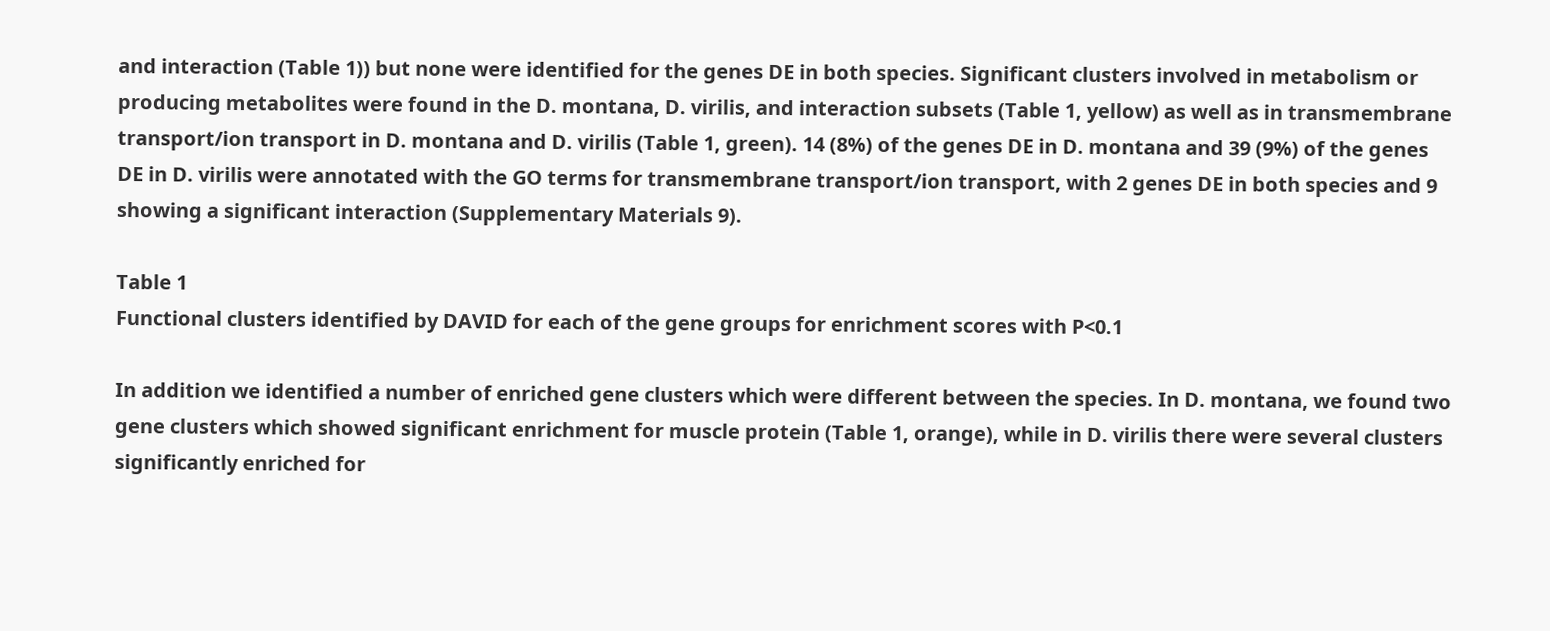and interaction (Table 1)) but none were identified for the genes DE in both species. Significant clusters involved in metabolism or producing metabolites were found in the D. montana, D. virilis, and interaction subsets (Table 1, yellow) as well as in transmembrane transport/ion transport in D. montana and D. virilis (Table 1, green). 14 (8%) of the genes DE in D. montana and 39 (9%) of the genes DE in D. virilis were annotated with the GO terms for transmembrane transport/ion transport, with 2 genes DE in both species and 9 showing a significant interaction (Supplementary Materials 9).

Table 1
Functional clusters identified by DAVID for each of the gene groups for enrichment scores with P<0.1

In addition we identified a number of enriched gene clusters which were different between the species. In D. montana, we found two gene clusters which showed significant enrichment for muscle protein (Table 1, orange), while in D. virilis there were several clusters significantly enriched for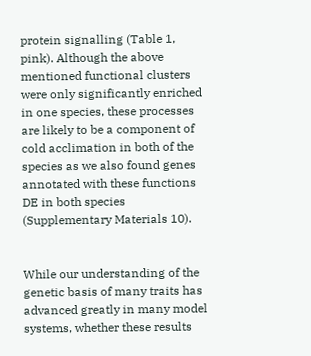protein signalling (Table 1, pink). Although the above mentioned functional clusters were only significantly enriched in one species, these processes are likely to be a component of cold acclimation in both of the species as we also found genes annotated with these functions DE in both species (Supplementary Materials 10).


While our understanding of the genetic basis of many traits has advanced greatly in many model systems, whether these results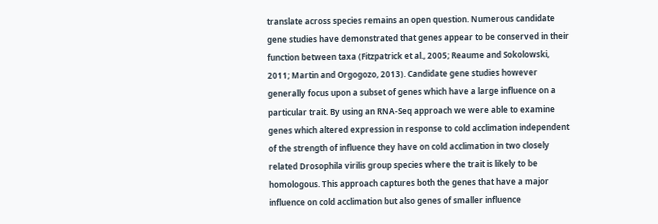translate across species remains an open question. Numerous candidate gene studies have demonstrated that genes appear to be conserved in their function between taxa (Fitzpatrick et al., 2005; Reaume and Sokolowski, 2011; Martin and Orgogozo, 2013). Candidate gene studies however generally focus upon a subset of genes which have a large influence on a particular trait. By using an RNA-Seq approach we were able to examine genes which altered expression in response to cold acclimation independent of the strength of influence they have on cold acclimation in two closely related Drosophila virilis group species where the trait is likely to be homologous. This approach captures both the genes that have a major influence on cold acclimation but also genes of smaller influence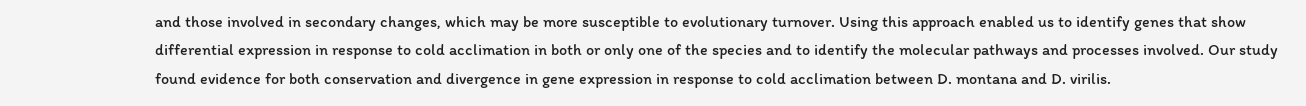and those involved in secondary changes, which may be more susceptible to evolutionary turnover. Using this approach enabled us to identify genes that show differential expression in response to cold acclimation in both or only one of the species and to identify the molecular pathways and processes involved. Our study found evidence for both conservation and divergence in gene expression in response to cold acclimation between D. montana and D. virilis.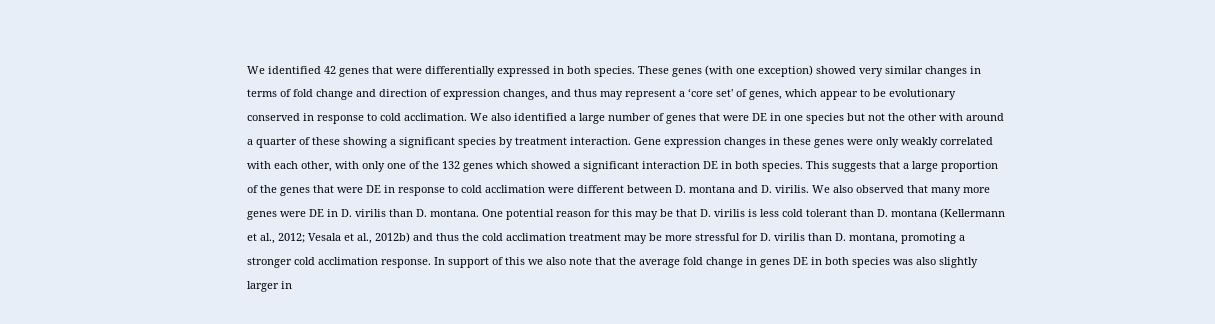We identified 42 genes that were differentially expressed in both species. These genes (with one exception) showed very similar changes in terms of fold change and direction of expression changes, and thus may represent a ‘core set' of genes, which appear to be evolutionary conserved in response to cold acclimation. We also identified a large number of genes that were DE in one species but not the other with around a quarter of these showing a significant species by treatment interaction. Gene expression changes in these genes were only weakly correlated with each other, with only one of the 132 genes which showed a significant interaction DE in both species. This suggests that a large proportion of the genes that were DE in response to cold acclimation were different between D. montana and D. virilis. We also observed that many more genes were DE in D. virilis than D. montana. One potential reason for this may be that D. virilis is less cold tolerant than D. montana (Kellermann et al., 2012; Vesala et al., 2012b) and thus the cold acclimation treatment may be more stressful for D. virilis than D. montana, promoting a stronger cold acclimation response. In support of this we also note that the average fold change in genes DE in both species was also slightly larger in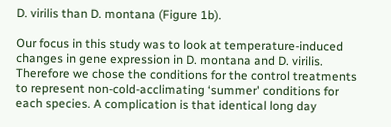D. virilis than D. montana (Figure 1b).

Our focus in this study was to look at temperature-induced changes in gene expression in D. montana and D. virilis. Therefore we chose the conditions for the control treatments to represent non-cold-acclimating ‘summer' conditions for each species. A complication is that identical long day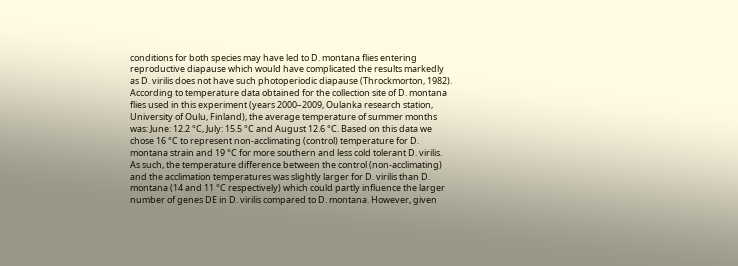conditions for both species may have led to D. montana flies entering reproductive diapause which would have complicated the results markedly as D. virilis does not have such photoperiodic diapause (Throckmorton, 1982). According to temperature data obtained for the collection site of D. montana flies used in this experiment (years 2000–2009, Oulanka research station, University of Oulu, Finland), the average temperature of summer months was: June: 12.2 °C, July: 15.5 °C and August 12.6 °C. Based on this data we chose 16 °C to represent non-acclimating (control) temperature for D. montana strain and 19 °C for more southern and less cold tolerant D. virilis. As such, the temperature difference between the control (non-acclimating) and the acclimation temperatures was slightly larger for D. virilis than D. montana (14 and 11 °C respectively) which could partly influence the larger number of genes DE in D. virilis compared to D. montana. However, given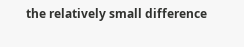the relatively small difference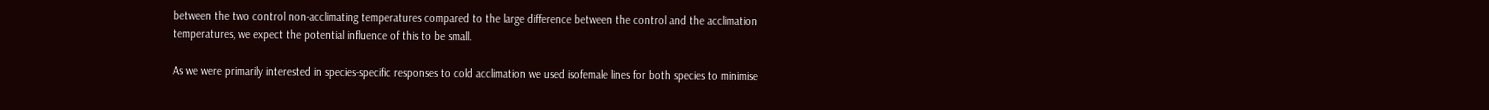between the two control non-acclimating temperatures compared to the large difference between the control and the acclimation temperatures, we expect the potential influence of this to be small.

As we were primarily interested in species-specific responses to cold acclimation we used isofemale lines for both species to minimise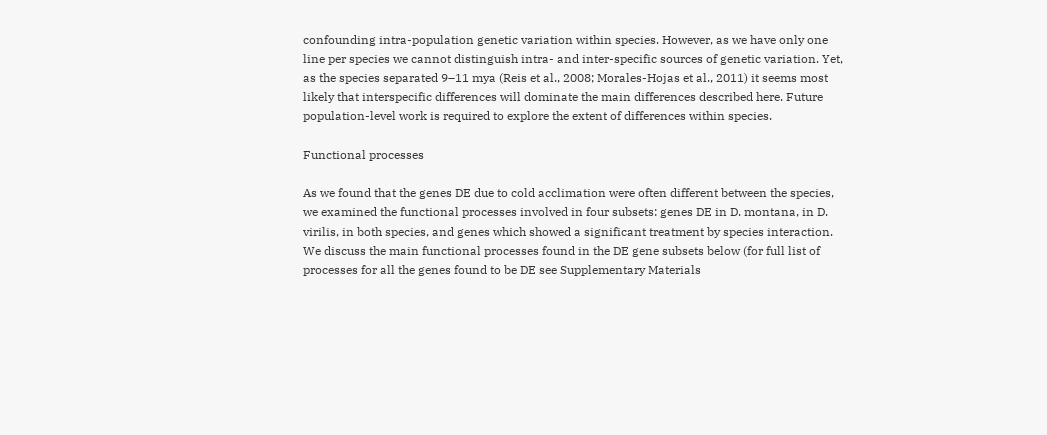confounding intra-population genetic variation within species. However, as we have only one line per species we cannot distinguish intra- and inter-specific sources of genetic variation. Yet, as the species separated 9–11 mya (Reis et al., 2008; Morales-Hojas et al., 2011) it seems most likely that interspecific differences will dominate the main differences described here. Future population-level work is required to explore the extent of differences within species.

Functional processes

As we found that the genes DE due to cold acclimation were often different between the species, we examined the functional processes involved in four subsets: genes DE in D. montana, in D. virilis, in both species, and genes which showed a significant treatment by species interaction. We discuss the main functional processes found in the DE gene subsets below (for full list of processes for all the genes found to be DE see Supplementary Materials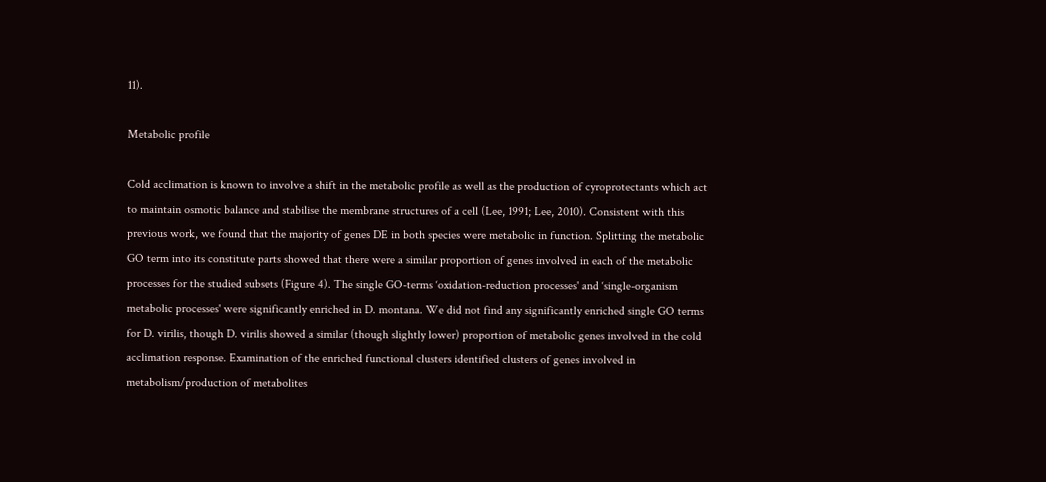11).

Metabolic profile

Cold acclimation is known to involve a shift in the metabolic profile as well as the production of cyroprotectants which act to maintain osmotic balance and stabilise the membrane structures of a cell (Lee, 1991; Lee, 2010). Consistent with this previous work, we found that the majority of genes DE in both species were metabolic in function. Splitting the metabolic GO term into its constitute parts showed that there were a similar proportion of genes involved in each of the metabolic processes for the studied subsets (Figure 4). The single GO-terms ‘oxidation-reduction processes' and ‘single-organism metabolic processes' were significantly enriched in D. montana. We did not find any significantly enriched single GO terms for D. virilis, though D. virilis showed a similar (though slightly lower) proportion of metabolic genes involved in the cold acclimation response. Examination of the enriched functional clusters identified clusters of genes involved in metabolism/production of metabolites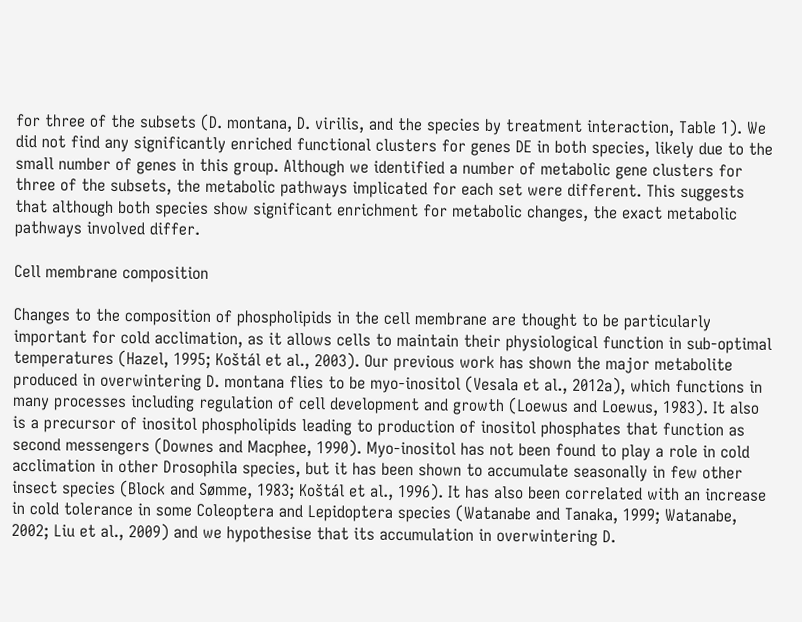for three of the subsets (D. montana, D. virilis, and the species by treatment interaction, Table 1). We did not find any significantly enriched functional clusters for genes DE in both species, likely due to the small number of genes in this group. Although we identified a number of metabolic gene clusters for three of the subsets, the metabolic pathways implicated for each set were different. This suggests that although both species show significant enrichment for metabolic changes, the exact metabolic pathways involved differ.

Cell membrane composition

Changes to the composition of phospholipids in the cell membrane are thought to be particularly important for cold acclimation, as it allows cells to maintain their physiological function in sub-optimal temperatures (Hazel, 1995; Koštál et al., 2003). Our previous work has shown the major metabolite produced in overwintering D. montana flies to be myo-inositol (Vesala et al., 2012a), which functions in many processes including regulation of cell development and growth (Loewus and Loewus, 1983). It also is a precursor of inositol phospholipids leading to production of inositol phosphates that function as second messengers (Downes and Macphee, 1990). Myo-inositol has not been found to play a role in cold acclimation in other Drosophila species, but it has been shown to accumulate seasonally in few other insect species (Block and Sømme, 1983; Koštál et al., 1996). It has also been correlated with an increase in cold tolerance in some Coleoptera and Lepidoptera species (Watanabe and Tanaka, 1999; Watanabe, 2002; Liu et al., 2009) and we hypothesise that its accumulation in overwintering D.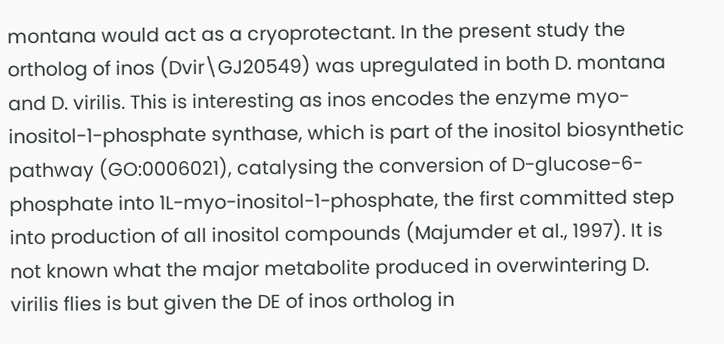montana would act as a cryoprotectant. In the present study the ortholog of inos (Dvir\GJ20549) was upregulated in both D. montana and D. virilis. This is interesting as inos encodes the enzyme myo-inositol-1-phosphate synthase, which is part of the inositol biosynthetic pathway (GO:0006021), catalysing the conversion of D-glucose-6-phosphate into 1L-myo-inositol-1-phosphate, the first committed step into production of all inositol compounds (Majumder et al., 1997). It is not known what the major metabolite produced in overwintering D. virilis flies is but given the DE of inos ortholog in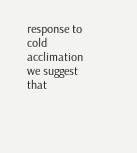response to cold acclimation we suggest that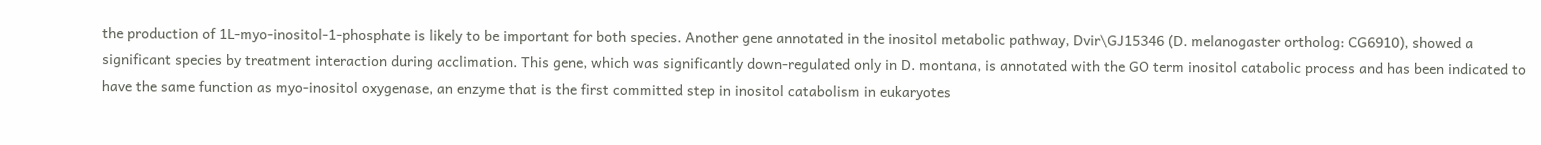the production of 1L-myo-inositol-1-phosphate is likely to be important for both species. Another gene annotated in the inositol metabolic pathway, Dvir\GJ15346 (D. melanogaster ortholog: CG6910), showed a significant species by treatment interaction during acclimation. This gene, which was significantly down-regulated only in D. montana, is annotated with the GO term inositol catabolic process and has been indicated to have the same function as myo-inositol oxygenase, an enzyme that is the first committed step in inositol catabolism in eukaryotes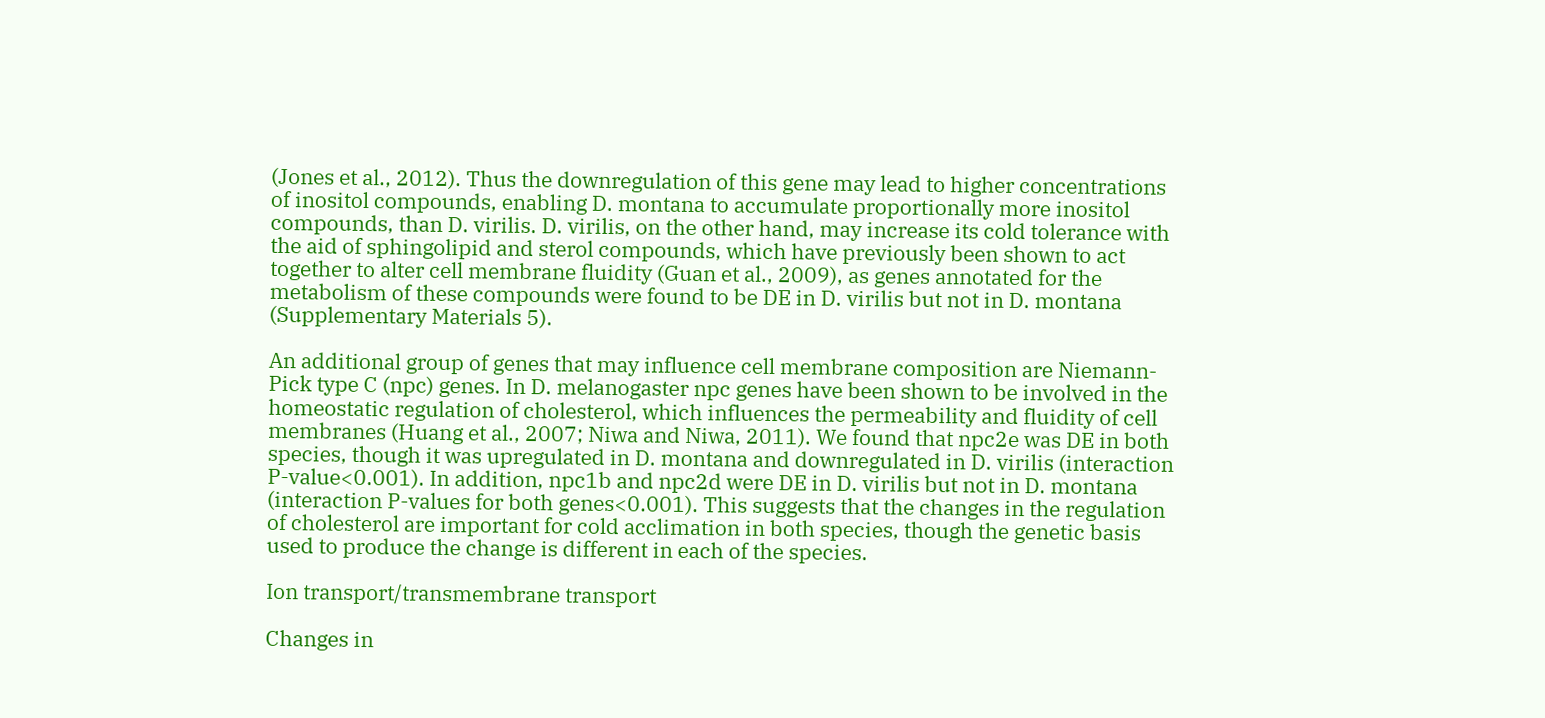(Jones et al., 2012). Thus the downregulation of this gene may lead to higher concentrations of inositol compounds, enabling D. montana to accumulate proportionally more inositol compounds, than D. virilis. D. virilis, on the other hand, may increase its cold tolerance with the aid of sphingolipid and sterol compounds, which have previously been shown to act together to alter cell membrane fluidity (Guan et al., 2009), as genes annotated for the metabolism of these compounds were found to be DE in D. virilis but not in D. montana (Supplementary Materials 5).

An additional group of genes that may influence cell membrane composition are Niemann-Pick type C (npc) genes. In D. melanogaster npc genes have been shown to be involved in the homeostatic regulation of cholesterol, which influences the permeability and fluidity of cell membranes (Huang et al., 2007; Niwa and Niwa, 2011). We found that npc2e was DE in both species, though it was upregulated in D. montana and downregulated in D. virilis (interaction P-value<0.001). In addition, npc1b and npc2d were DE in D. virilis but not in D. montana (interaction P-values for both genes<0.001). This suggests that the changes in the regulation of cholesterol are important for cold acclimation in both species, though the genetic basis used to produce the change is different in each of the species.

Ion transport/transmembrane transport

Changes in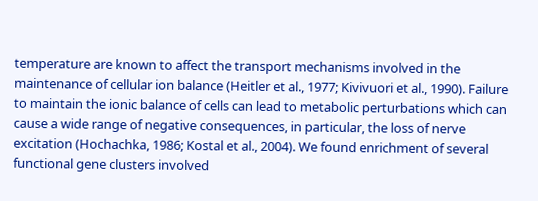temperature are known to affect the transport mechanisms involved in the maintenance of cellular ion balance (Heitler et al., 1977; Kivivuori et al., 1990). Failure to maintain the ionic balance of cells can lead to metabolic perturbations which can cause a wide range of negative consequences, in particular, the loss of nerve excitation (Hochachka, 1986; Kostal et al., 2004). We found enrichment of several functional gene clusters involved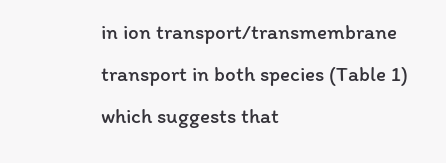in ion transport/transmembrane transport in both species (Table 1) which suggests that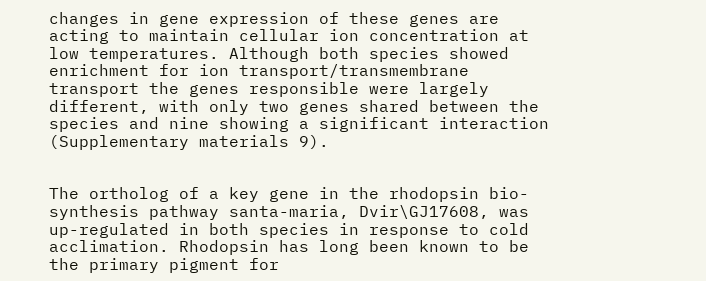changes in gene expression of these genes are acting to maintain cellular ion concentration at low temperatures. Although both species showed enrichment for ion transport/transmembrane transport the genes responsible were largely different, with only two genes shared between the species and nine showing a significant interaction (Supplementary materials 9).


The ortholog of a key gene in the rhodopsin bio-synthesis pathway santa-maria, Dvir\GJ17608, was up-regulated in both species in response to cold acclimation. Rhodopsin has long been known to be the primary pigment for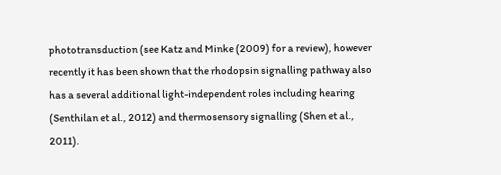phototransduction (see Katz and Minke (2009) for a review), however recently it has been shown that the rhodopsin signalling pathway also has a several additional light-independent roles including hearing (Senthilan et al., 2012) and thermosensory signalling (Shen et al., 2011).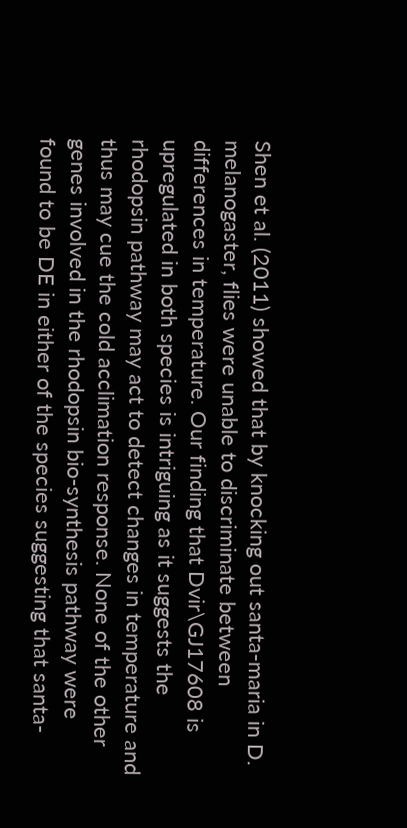Shen et al. (2011) showed that by knocking out santa-maria in D. melanogaster, flies were unable to discriminate between differences in temperature. Our finding that Dvir\GJ17608 is upregulated in both species is intriguing as it suggests the rhodopsin pathway may act to detect changes in temperature and thus may cue the cold acclimation response. None of the other genes involved in the rhodopsin bio-synthesis pathway were found to be DE in either of the species suggesting that santa-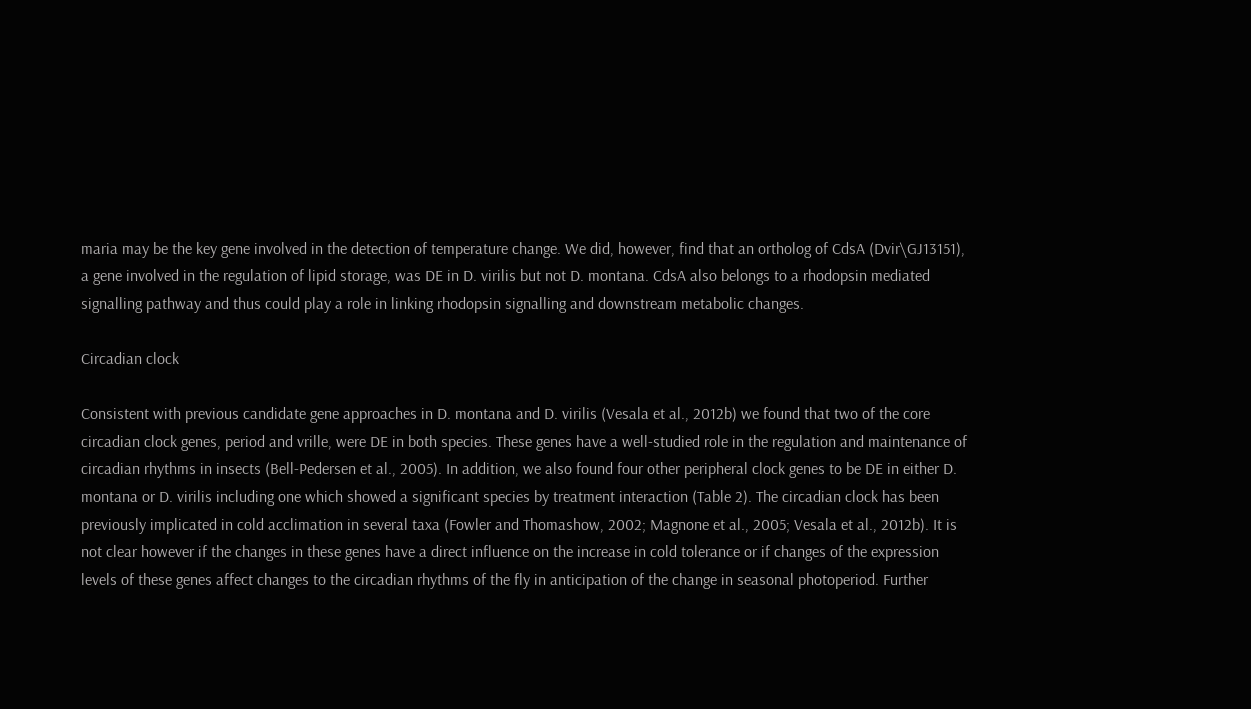maria may be the key gene involved in the detection of temperature change. We did, however, find that an ortholog of CdsA (Dvir\GJ13151), a gene involved in the regulation of lipid storage, was DE in D. virilis but not D. montana. CdsA also belongs to a rhodopsin mediated signalling pathway and thus could play a role in linking rhodopsin signalling and downstream metabolic changes.

Circadian clock

Consistent with previous candidate gene approaches in D. montana and D. virilis (Vesala et al., 2012b) we found that two of the core circadian clock genes, period and vrille, were DE in both species. These genes have a well-studied role in the regulation and maintenance of circadian rhythms in insects (Bell-Pedersen et al., 2005). In addition, we also found four other peripheral clock genes to be DE in either D. montana or D. virilis including one which showed a significant species by treatment interaction (Table 2). The circadian clock has been previously implicated in cold acclimation in several taxa (Fowler and Thomashow, 2002; Magnone et al., 2005; Vesala et al., 2012b). It is not clear however if the changes in these genes have a direct influence on the increase in cold tolerance or if changes of the expression levels of these genes affect changes to the circadian rhythms of the fly in anticipation of the change in seasonal photoperiod. Further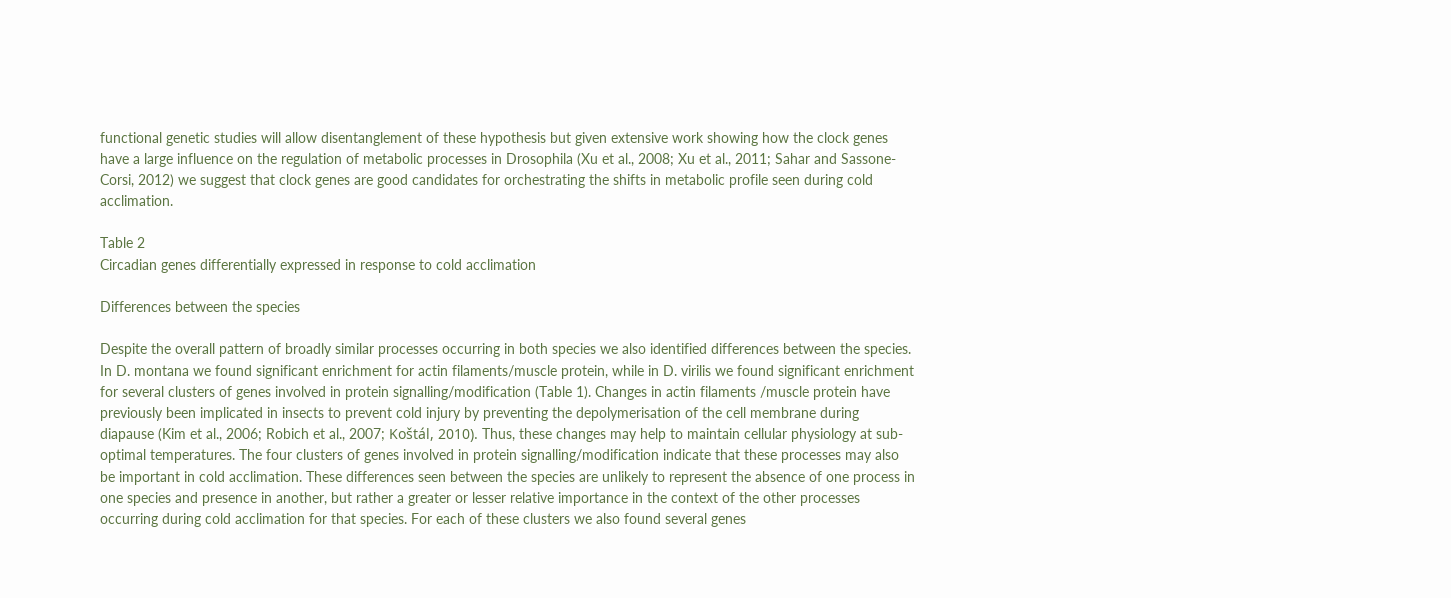functional genetic studies will allow disentanglement of these hypothesis but given extensive work showing how the clock genes have a large influence on the regulation of metabolic processes in Drosophila (Xu et al., 2008; Xu et al., 2011; Sahar and Sassone-Corsi, 2012) we suggest that clock genes are good candidates for orchestrating the shifts in metabolic profile seen during cold acclimation.

Table 2
Circadian genes differentially expressed in response to cold acclimation

Differences between the species

Despite the overall pattern of broadly similar processes occurring in both species we also identified differences between the species. In D. montana we found significant enrichment for actin filaments/muscle protein, while in D. virilis we found significant enrichment for several clusters of genes involved in protein signalling/modification (Table 1). Changes in actin filaments /muscle protein have previously been implicated in insects to prevent cold injury by preventing the depolymerisation of the cell membrane during diapause (Kim et al., 2006; Robich et al., 2007; Koštál, 2010). Thus, these changes may help to maintain cellular physiology at sub-optimal temperatures. The four clusters of genes involved in protein signalling/modification indicate that these processes may also be important in cold acclimation. These differences seen between the species are unlikely to represent the absence of one process in one species and presence in another, but rather a greater or lesser relative importance in the context of the other processes occurring during cold acclimation for that species. For each of these clusters we also found several genes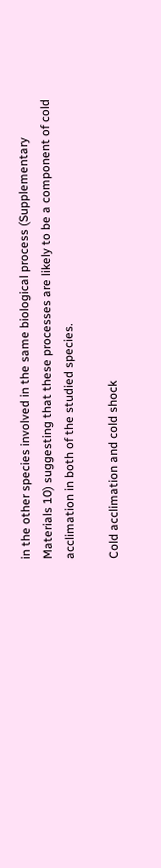in the other species involved in the same biological process (Supplementary Materials 10) suggesting that these processes are likely to be a component of cold acclimation in both of the studied species.

Cold acclimation and cold shock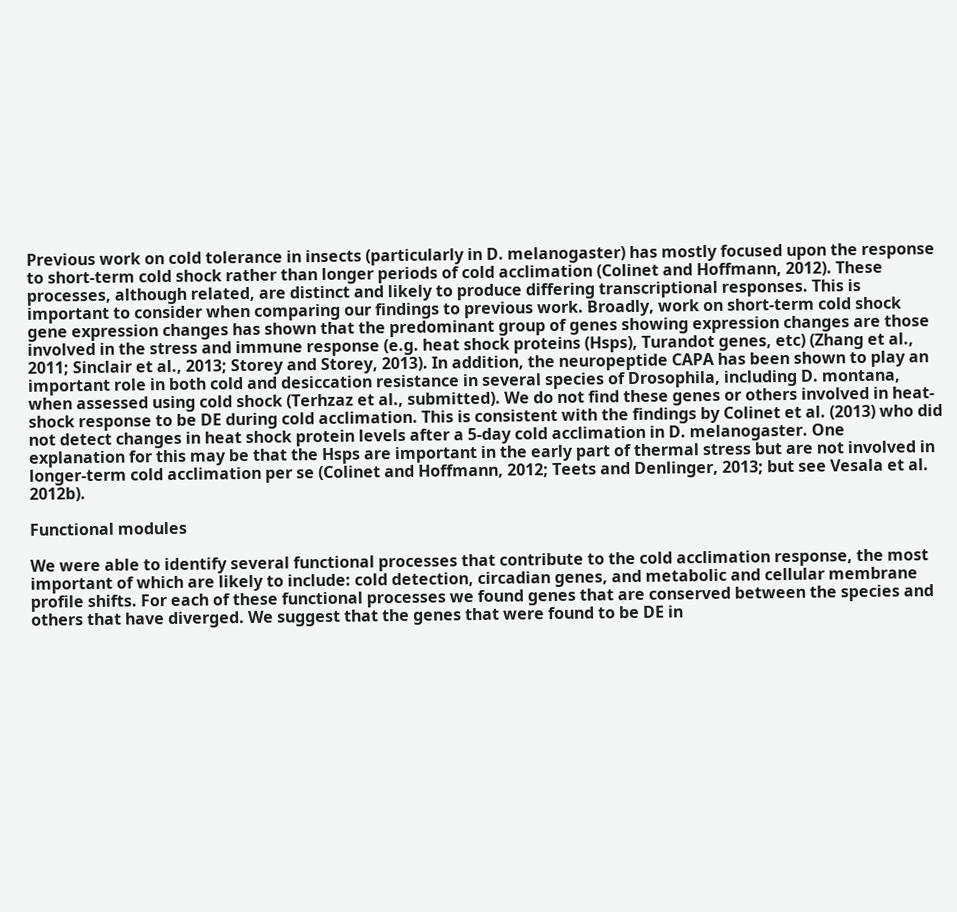Previous work on cold tolerance in insects (particularly in D. melanogaster) has mostly focused upon the response to short-term cold shock rather than longer periods of cold acclimation (Colinet and Hoffmann, 2012). These processes, although related, are distinct and likely to produce differing transcriptional responses. This is important to consider when comparing our findings to previous work. Broadly, work on short-term cold shock gene expression changes has shown that the predominant group of genes showing expression changes are those involved in the stress and immune response (e.g. heat shock proteins (Hsps), Turandot genes, etc) (Zhang et al., 2011; Sinclair et al., 2013; Storey and Storey, 2013). In addition, the neuropeptide CAPA has been shown to play an important role in both cold and desiccation resistance in several species of Drosophila, including D. montana, when assessed using cold shock (Terhzaz et al., submitted). We do not find these genes or others involved in heat-shock response to be DE during cold acclimation. This is consistent with the findings by Colinet et al. (2013) who did not detect changes in heat shock protein levels after a 5-day cold acclimation in D. melanogaster. One explanation for this may be that the Hsps are important in the early part of thermal stress but are not involved in longer-term cold acclimation per se (Colinet and Hoffmann, 2012; Teets and Denlinger, 2013; but see Vesala et al. 2012b).

Functional modules

We were able to identify several functional processes that contribute to the cold acclimation response, the most important of which are likely to include: cold detection, circadian genes, and metabolic and cellular membrane profile shifts. For each of these functional processes we found genes that are conserved between the species and others that have diverged. We suggest that the genes that were found to be DE in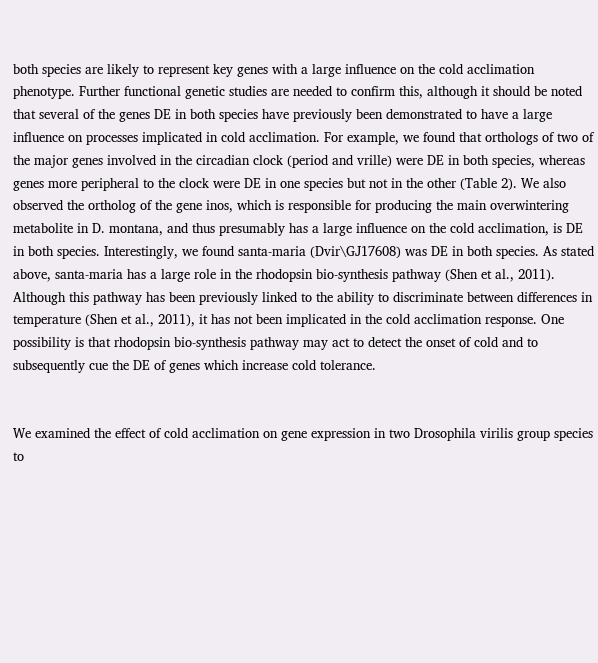both species are likely to represent key genes with a large influence on the cold acclimation phenotype. Further functional genetic studies are needed to confirm this, although it should be noted that several of the genes DE in both species have previously been demonstrated to have a large influence on processes implicated in cold acclimation. For example, we found that orthologs of two of the major genes involved in the circadian clock (period and vrille) were DE in both species, whereas genes more peripheral to the clock were DE in one species but not in the other (Table 2). We also observed the ortholog of the gene inos, which is responsible for producing the main overwintering metabolite in D. montana, and thus presumably has a large influence on the cold acclimation, is DE in both species. Interestingly, we found santa-maria (Dvir\GJ17608) was DE in both species. As stated above, santa-maria has a large role in the rhodopsin bio-synthesis pathway (Shen et al., 2011). Although this pathway has been previously linked to the ability to discriminate between differences in temperature (Shen et al., 2011), it has not been implicated in the cold acclimation response. One possibility is that rhodopsin bio-synthesis pathway may act to detect the onset of cold and to subsequently cue the DE of genes which increase cold tolerance.


We examined the effect of cold acclimation on gene expression in two Drosophila virilis group species to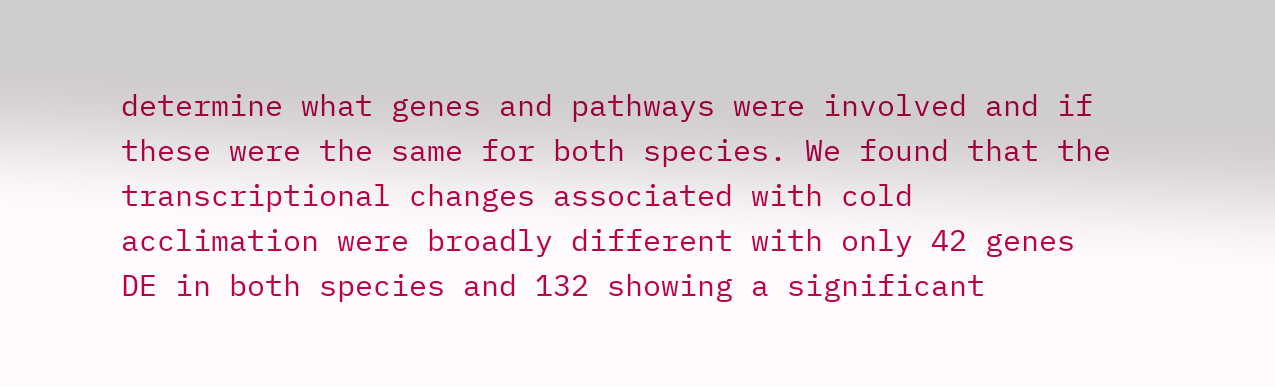determine what genes and pathways were involved and if these were the same for both species. We found that the transcriptional changes associated with cold acclimation were broadly different with only 42 genes DE in both species and 132 showing a significant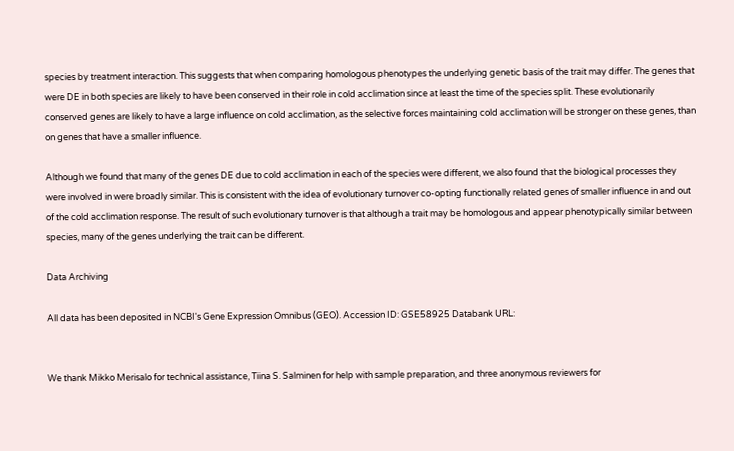species by treatment interaction. This suggests that when comparing homologous phenotypes the underlying genetic basis of the trait may differ. The genes that were DE in both species are likely to have been conserved in their role in cold acclimation since at least the time of the species split. These evolutionarily conserved genes are likely to have a large influence on cold acclimation, as the selective forces maintaining cold acclimation will be stronger on these genes, than on genes that have a smaller influence.

Although we found that many of the genes DE due to cold acclimation in each of the species were different, we also found that the biological processes they were involved in were broadly similar. This is consistent with the idea of evolutionary turnover co-opting functionally related genes of smaller influence in and out of the cold acclimation response. The result of such evolutionary turnover is that although a trait may be homologous and appear phenotypically similar between species, many of the genes underlying the trait can be different.

Data Archiving

All data has been deposited in NCBI's Gene Expression Omnibus (GEO). Accession ID: GSE58925 Databank URL:


We thank Mikko Merisalo for technical assistance, Tiina S. Salminen for help with sample preparation, and three anonymous reviewers for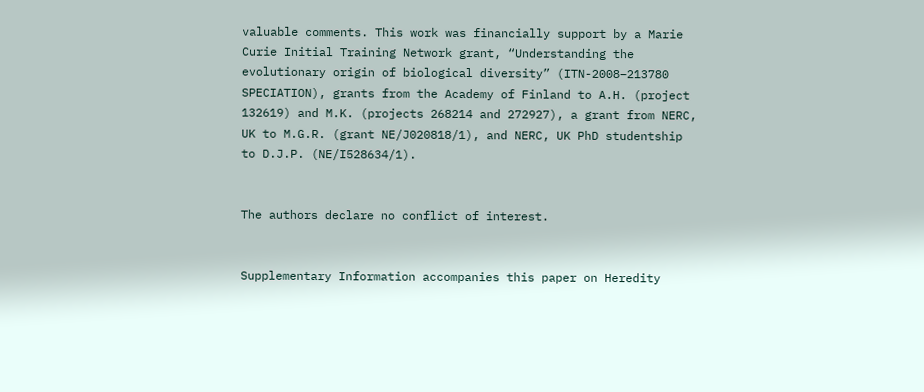valuable comments. This work was financially support by a Marie Curie Initial Training Network grant, “Understanding the evolutionary origin of biological diversity” (ITN-2008–213780 SPECIATION), grants from the Academy of Finland to A.H. (project 132619) and M.K. (projects 268214 and 272927), a grant from NERC, UK to M.G.R. (grant NE/J020818/1), and NERC, UK PhD studentship to D.J.P. (NE/I528634/1).


The authors declare no conflict of interest.


Supplementary Information accompanies this paper on Heredity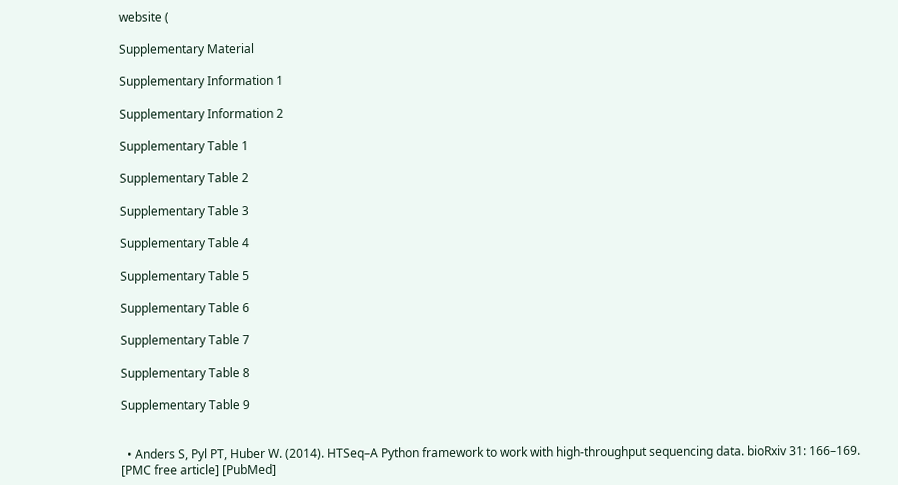website (

Supplementary Material

Supplementary Information 1

Supplementary Information 2

Supplementary Table 1

Supplementary Table 2

Supplementary Table 3

Supplementary Table 4

Supplementary Table 5

Supplementary Table 6

Supplementary Table 7

Supplementary Table 8

Supplementary Table 9


  • Anders S, Pyl PT, Huber W. (2014). HTSeq–A Python framework to work with high-throughput sequencing data. bioRxiv 31: 166–169. [PMC free article] [PubMed]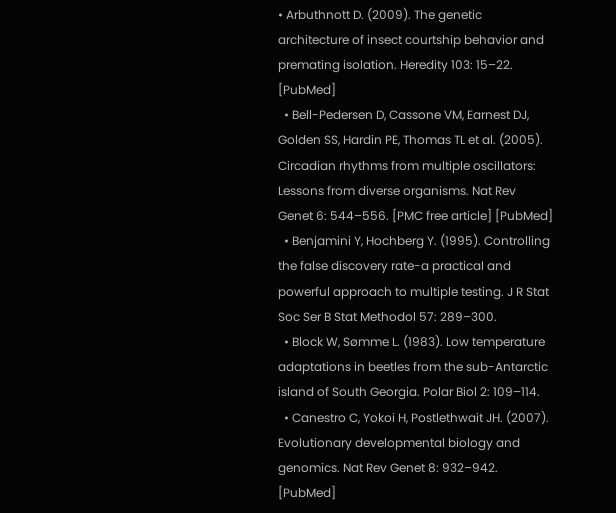• Arbuthnott D. (2009). The genetic architecture of insect courtship behavior and premating isolation. Heredity 103: 15–22. [PubMed]
  • Bell-Pedersen D, Cassone VM, Earnest DJ, Golden SS, Hardin PE, Thomas TL et al. (2005). Circadian rhythms from multiple oscillators: Lessons from diverse organisms. Nat Rev Genet 6: 544–556. [PMC free article] [PubMed]
  • Benjamini Y, Hochberg Y. (1995). Controlling the false discovery rate-a practical and powerful approach to multiple testing. J R Stat Soc Ser B Stat Methodol 57: 289–300.
  • Block W, Sømme L. (1983). Low temperature adaptations in beetles from the sub-Antarctic island of South Georgia. Polar Biol 2: 109–114.
  • Canestro C, Yokoi H, Postlethwait JH. (2007). Evolutionary developmental biology and genomics. Nat Rev Genet 8: 932–942. [PubMed]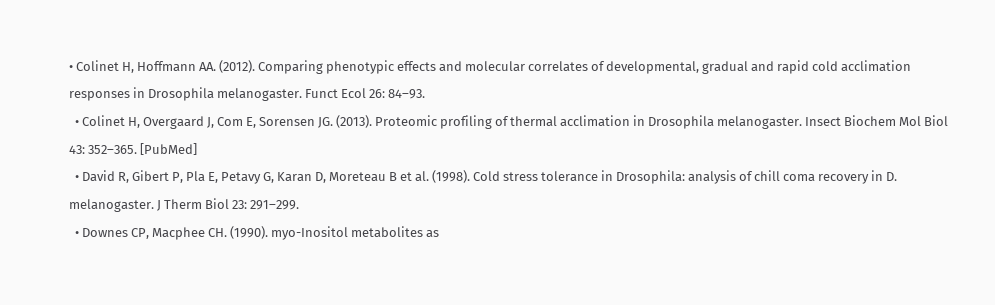• Colinet H, Hoffmann AA. (2012). Comparing phenotypic effects and molecular correlates of developmental, gradual and rapid cold acclimation responses in Drosophila melanogaster. Funct Ecol 26: 84–93.
  • Colinet H, Overgaard J, Com E, Sorensen JG. (2013). Proteomic profiling of thermal acclimation in Drosophila melanogaster. Insect Biochem Mol Biol 43: 352–365. [PubMed]
  • David R, Gibert P, Pla E, Petavy G, Karan D, Moreteau B et al. (1998). Cold stress tolerance in Drosophila: analysis of chill coma recovery in D. melanogaster. J Therm Biol 23: 291–299.
  • Downes CP, Macphee CH. (1990). myo-Inositol metabolites as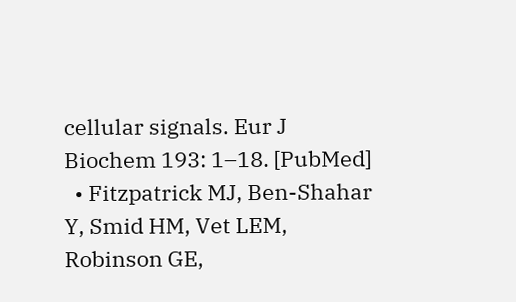cellular signals. Eur J Biochem 193: 1–18. [PubMed]
  • Fitzpatrick MJ, Ben-Shahar Y, Smid HM, Vet LEM, Robinson GE,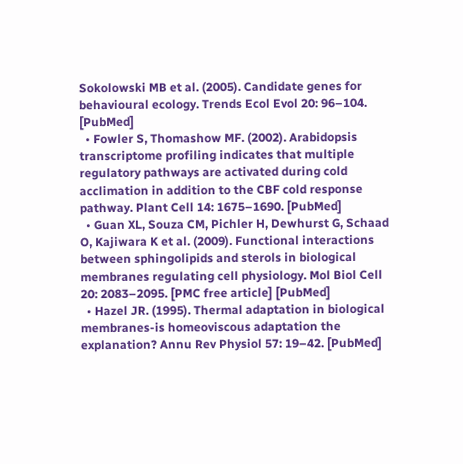Sokolowski MB et al. (2005). Candidate genes for behavioural ecology. Trends Ecol Evol 20: 96–104. [PubMed]
  • Fowler S, Thomashow MF. (2002). Arabidopsis transcriptome profiling indicates that multiple regulatory pathways are activated during cold acclimation in addition to the CBF cold response pathway. Plant Cell 14: 1675–1690. [PubMed]
  • Guan XL, Souza CM, Pichler H, Dewhurst G, Schaad O, Kajiwara K et al. (2009). Functional interactions between sphingolipids and sterols in biological membranes regulating cell physiology. Mol Biol Cell 20: 2083–2095. [PMC free article] [PubMed]
  • Hazel JR. (1995). Thermal adaptation in biological membranes-is homeoviscous adaptation the explanation? Annu Rev Physiol 57: 19–42. [PubMed]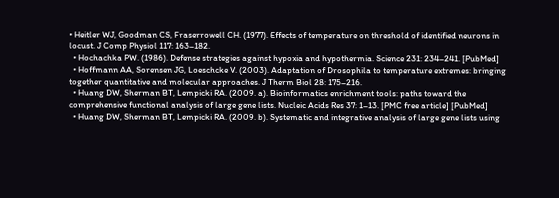• Heitler WJ, Goodman CS, Fraserrowell CH. (1977). Effects of temperature on threshold of identified neurons in locust. J Comp Physiol 117: 163–182.
  • Hochachka PW. (1986). Defense strategies against hypoxia and hypothermia. Science 231: 234–241. [PubMed]
  • Hoffmann AA, Sorensen JG, Loeschcke V. (2003). Adaptation of Drosophila to temperature extremes: bringing together quantitative and molecular approaches. J Therm Biol 28: 175–216.
  • Huang DW, Sherman BT, Lempicki RA. (2009. a). Bioinformatics enrichment tools: paths toward the comprehensive functional analysis of large gene lists. Nucleic Acids Res 37: 1–13. [PMC free article] [PubMed]
  • Huang DW, Sherman BT, Lempicki RA. (2009. b). Systematic and integrative analysis of large gene lists using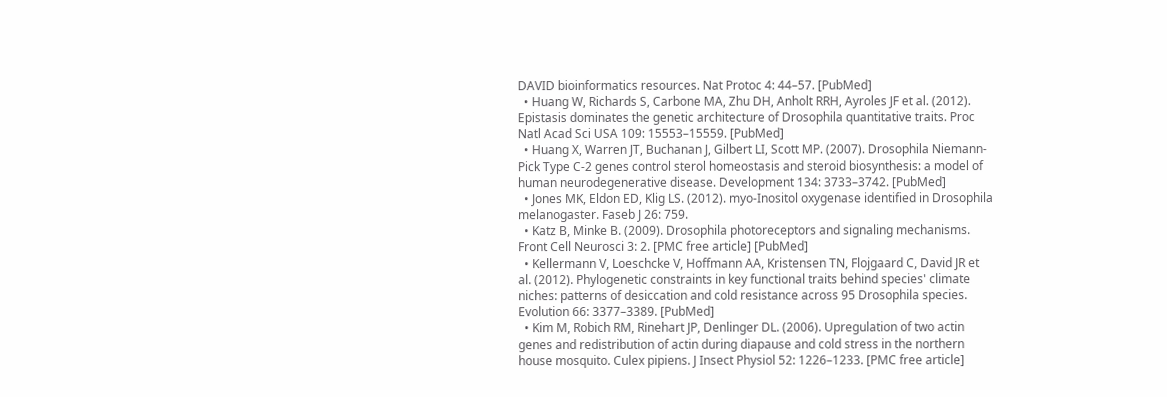DAVID bioinformatics resources. Nat Protoc 4: 44–57. [PubMed]
  • Huang W, Richards S, Carbone MA, Zhu DH, Anholt RRH, Ayroles JF et al. (2012). Epistasis dominates the genetic architecture of Drosophila quantitative traits. Proc Natl Acad Sci USA 109: 15553–15559. [PubMed]
  • Huang X, Warren JT, Buchanan J, Gilbert LI, Scott MP. (2007). Drosophila Niemann-Pick Type C-2 genes control sterol homeostasis and steroid biosynthesis: a model of human neurodegenerative disease. Development 134: 3733–3742. [PubMed]
  • Jones MK, Eldon ED, Klig LS. (2012). myo-Inositol oxygenase identified in Drosophila melanogaster. Faseb J 26: 759.
  • Katz B, Minke B. (2009). Drosophila photoreceptors and signaling mechanisms. Front Cell Neurosci 3: 2. [PMC free article] [PubMed]
  • Kellermann V, Loeschcke V, Hoffmann AA, Kristensen TN, Flojgaard C, David JR et al. (2012). Phylogenetic constraints in key functional traits behind species' climate niches: patterns of desiccation and cold resistance across 95 Drosophila species. Evolution 66: 3377–3389. [PubMed]
  • Kim M, Robich RM, Rinehart JP, Denlinger DL. (2006). Upregulation of two actin genes and redistribution of actin during diapause and cold stress in the northern house mosquito. Culex pipiens. J Insect Physiol 52: 1226–1233. [PMC free article]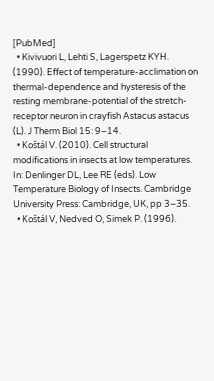[PubMed]
  • Kivivuori L, Lehti S, Lagerspetz KYH. (1990). Effect of temperature-acclimation on thermal-dependence and hysteresis of the resting membrane-potential of the stretch-receptor neuron in crayfish Astacus astacus (L). J Therm Biol 15: 9–14.
  • Koštál V. (2010). Cell structural modifications in insects at low temperatures. In: Denlinger DL, Lee RE (eds). Low Temperature Biology of Insects. Cambridge University Press: Cambridge, UK, pp 3–35.
  • Koštál V, Nedved O, Simek P. (1996).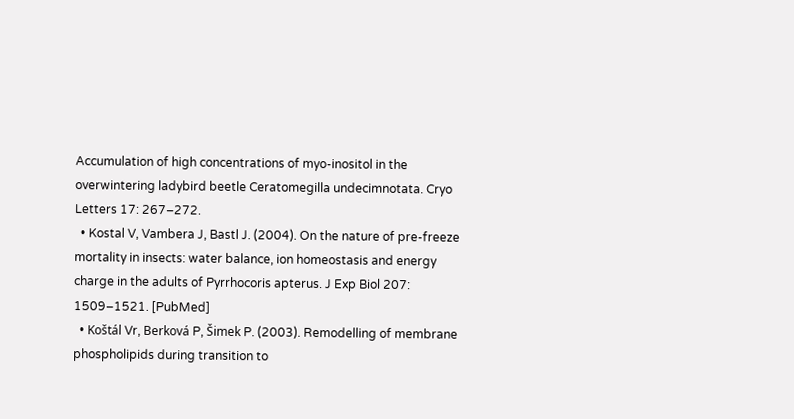Accumulation of high concentrations of myo-inositol in the overwintering ladybird beetle Ceratomegilla undecimnotata. Cryo Letters 17: 267–272.
  • Kostal V, Vambera J, Bastl J. (2004). On the nature of pre-freeze mortality in insects: water balance, ion homeostasis and energy charge in the adults of Pyrrhocoris apterus. J Exp Biol 207: 1509–1521. [PubMed]
  • Koštál Vr, Berková P, Šimek P. (2003). Remodelling of membrane phospholipids during transition to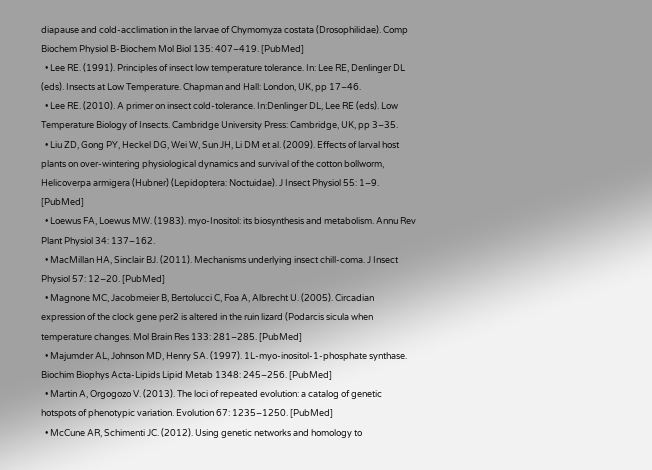diapause and cold-acclimation in the larvae of Chymomyza costata (Drosophilidae). Comp Biochem Physiol B-Biochem Mol Biol 135: 407–419. [PubMed]
  • Lee RE. (1991). Principles of insect low temperature tolerance. In: Lee RE, Denlinger DL (eds). Insects at Low Temperature. Chapman and Hall: London, UK, pp 17–46.
  • Lee RE. (2010). A primer on insect cold-tolerance. In:Denlinger DL, Lee RE (eds). Low Temperature Biology of Insects. Cambridge University Press: Cambridge, UK, pp 3–35.
  • Liu ZD, Gong PY, Heckel DG, Wei W, Sun JH, Li DM et al. (2009). Effects of larval host plants on over-wintering physiological dynamics and survival of the cotton bollworm, Helicoverpa armigera (Hubner) (Lepidoptera: Noctuidae). J Insect Physiol 55: 1–9. [PubMed]
  • Loewus FA, Loewus MW. (1983). myo-Inositol: its biosynthesis and metabolism. Annu Rev Plant Physiol 34: 137–162.
  • MacMillan HA, Sinclair BJ. (2011). Mechanisms underlying insect chill-coma. J Insect Physiol 57: 12–20. [PubMed]
  • Magnone MC, Jacobmeier B, Bertolucci C, Foa A, Albrecht U. (2005). Circadian expression of the clock gene per2 is altered in the ruin lizard (Podarcis sicula when temperature changes. Mol Brain Res 133: 281–285. [PubMed]
  • Majumder AL, Johnson MD, Henry SA. (1997). 1L-myo-inositol-1-phosphate synthase. Biochim Biophys Acta-Lipids Lipid Metab 1348: 245–256. [PubMed]
  • Martin A, Orgogozo V. (2013). The loci of repeated evolution: a catalog of genetic hotspots of phenotypic variation. Evolution 67: 1235–1250. [PubMed]
  • McCune AR, Schimenti JC. (2012). Using genetic networks and homology to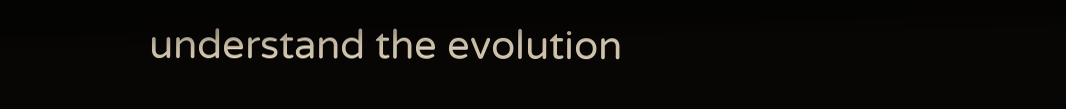understand the evolution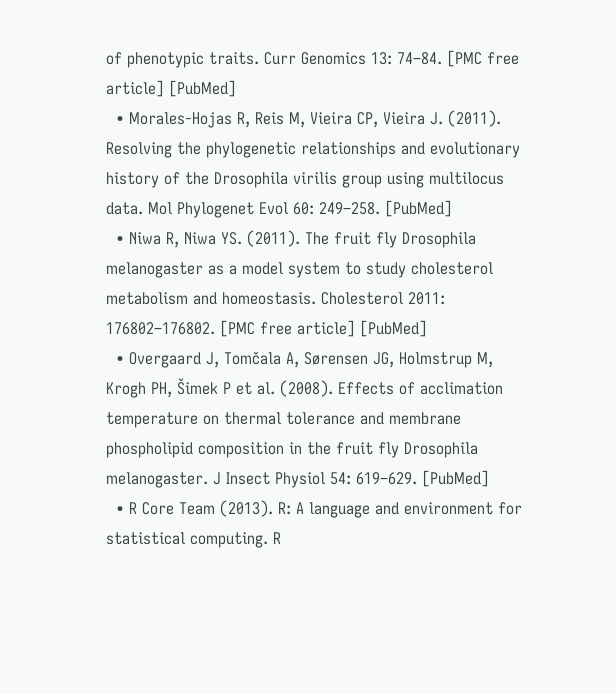of phenotypic traits. Curr Genomics 13: 74–84. [PMC free article] [PubMed]
  • Morales-Hojas R, Reis M, Vieira CP, Vieira J. (2011). Resolving the phylogenetic relationships and evolutionary history of the Drosophila virilis group using multilocus data. Mol Phylogenet Evol 60: 249–258. [PubMed]
  • Niwa R, Niwa YS. (2011). The fruit fly Drosophila melanogaster as a model system to study cholesterol metabolism and homeostasis. Cholesterol 2011: 176802–176802. [PMC free article] [PubMed]
  • Overgaard J, Tomčala A, Sørensen JG, Holmstrup M, Krogh PH, Šimek P et al. (2008). Effects of acclimation temperature on thermal tolerance and membrane phospholipid composition in the fruit fly Drosophila melanogaster. J Insect Physiol 54: 619–629. [PubMed]
  • R Core Team (2013). R: A language and environment for statistical computing. R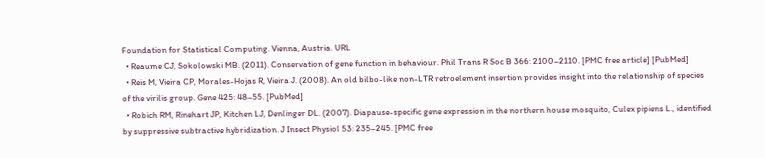Foundation for Statistical Computing. Vienna, Austria. URL
  • Reaume CJ, Sokolowski MB. (2011). Conservation of gene function in behaviour. Phil Trans R Soc B 366: 2100–2110. [PMC free article] [PubMed]
  • Reis M, Vieira CP, Morales-Hojas R, Vieira J. (2008). An old bilbo-like non-LTR retroelement insertion provides insight into the relationship of species of the virilis group. Gene 425: 48–55. [PubMed]
  • Robich RM, Rinehart JP, Kitchen LJ, Denlinger DL. (2007). Diapause-specific gene expression in the northern house mosquito, Culex pipiens L., identified by suppressive subtractive hybridization. J Insect Physiol 53: 235–245. [PMC free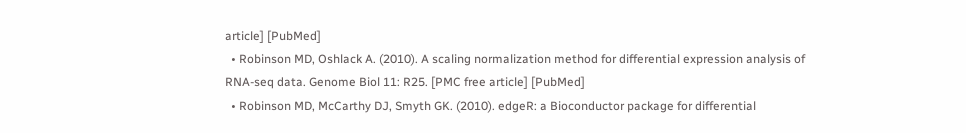article] [PubMed]
  • Robinson MD, Oshlack A. (2010). A scaling normalization method for differential expression analysis of RNA-seq data. Genome Biol 11: R25. [PMC free article] [PubMed]
  • Robinson MD, McCarthy DJ, Smyth GK. (2010). edgeR: a Bioconductor package for differential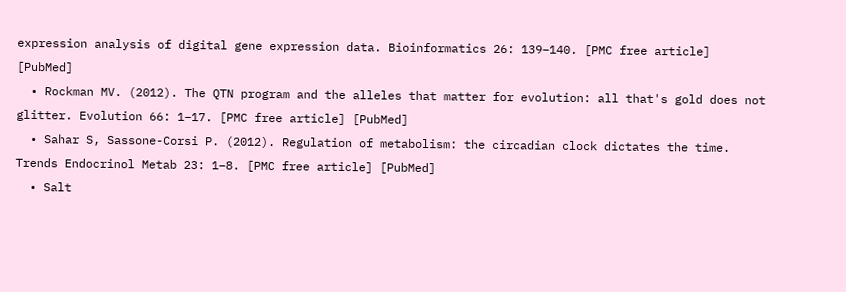expression analysis of digital gene expression data. Bioinformatics 26: 139–140. [PMC free article] [PubMed]
  • Rockman MV. (2012). The QTN program and the alleles that matter for evolution: all that's gold does not glitter. Evolution 66: 1–17. [PMC free article] [PubMed]
  • Sahar S, Sassone-Corsi P. (2012). Regulation of metabolism: the circadian clock dictates the time. Trends Endocrinol Metab 23: 1–8. [PMC free article] [PubMed]
  • Salt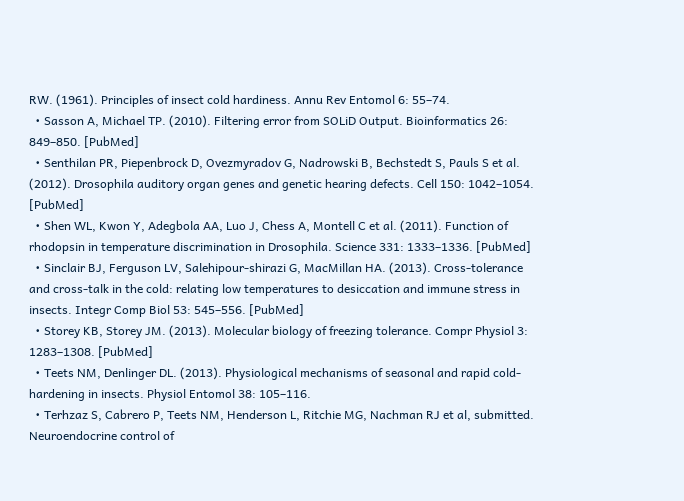RW. (1961). Principles of insect cold hardiness. Annu Rev Entomol 6: 55–74.
  • Sasson A, Michael TP. (2010). Filtering error from SOLiD Output. Bioinformatics 26: 849–850. [PubMed]
  • Senthilan PR, Piepenbrock D, Ovezmyradov G, Nadrowski B, Bechstedt S, Pauls S et al. (2012). Drosophila auditory organ genes and genetic hearing defects. Cell 150: 1042–1054. [PubMed]
  • Shen WL, Kwon Y, Adegbola AA, Luo J, Chess A, Montell C et al. (2011). Function of rhodopsin in temperature discrimination in Drosophila. Science 331: 1333–1336. [PubMed]
  • Sinclair BJ, Ferguson LV, Salehipour-shirazi G, MacMillan HA. (2013). Cross-tolerance and cross-talk in the cold: relating low temperatures to desiccation and immune stress in insects. Integr Comp Biol 53: 545–556. [PubMed]
  • Storey KB, Storey JM. (2013). Molecular biology of freezing tolerance. Compr Physiol 3: 1283–1308. [PubMed]
  • Teets NM, Denlinger DL. (2013). Physiological mechanisms of seasonal and rapid cold-hardening in insects. Physiol Entomol 38: 105–116.
  • Terhzaz S, Cabrero P, Teets NM, Henderson L, Ritchie MG, Nachman RJ et al, submitted. Neuroendocrine control of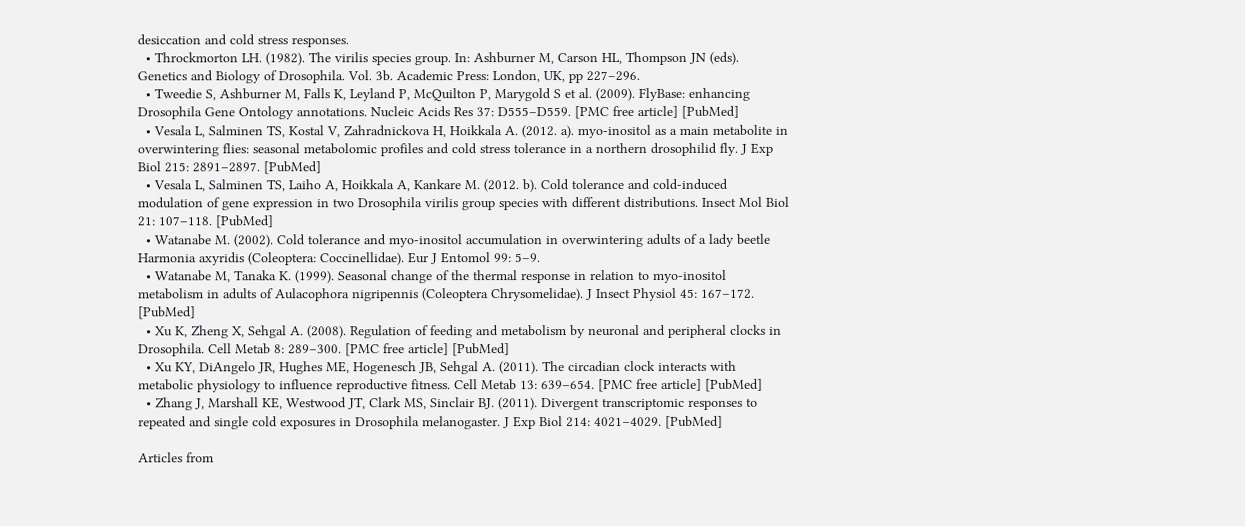desiccation and cold stress responses.
  • Throckmorton LH. (1982). The virilis species group. In: Ashburner M, Carson HL, Thompson JN (eds). Genetics and Biology of Drosophila. Vol. 3b. Academic Press: London, UK, pp 227–296.
  • Tweedie S, Ashburner M, Falls K, Leyland P, McQuilton P, Marygold S et al. (2009). FlyBase: enhancing Drosophila Gene Ontology annotations. Nucleic Acids Res 37: D555–D559. [PMC free article] [PubMed]
  • Vesala L, Salminen TS, Kostal V, Zahradnickova H, Hoikkala A. (2012. a). myo-inositol as a main metabolite in overwintering flies: seasonal metabolomic profiles and cold stress tolerance in a northern drosophilid fly. J Exp Biol 215: 2891–2897. [PubMed]
  • Vesala L, Salminen TS, Laiho A, Hoikkala A, Kankare M. (2012. b). Cold tolerance and cold-induced modulation of gene expression in two Drosophila virilis group species with different distributions. Insect Mol Biol 21: 107–118. [PubMed]
  • Watanabe M. (2002). Cold tolerance and myo-inositol accumulation in overwintering adults of a lady beetle Harmonia axyridis (Coleoptera: Coccinellidae). Eur J Entomol 99: 5–9.
  • Watanabe M, Tanaka K. (1999). Seasonal change of the thermal response in relation to myo-inositol metabolism in adults of Aulacophora nigripennis (Coleoptera Chrysomelidae). J Insect Physiol 45: 167–172. [PubMed]
  • Xu K, Zheng X, Sehgal A. (2008). Regulation of feeding and metabolism by neuronal and peripheral clocks in Drosophila. Cell Metab 8: 289–300. [PMC free article] [PubMed]
  • Xu KY, DiAngelo JR, Hughes ME, Hogenesch JB, Sehgal A. (2011). The circadian clock interacts with metabolic physiology to influence reproductive fitness. Cell Metab 13: 639–654. [PMC free article] [PubMed]
  • Zhang J, Marshall KE, Westwood JT, Clark MS, Sinclair BJ. (2011). Divergent transcriptomic responses to repeated and single cold exposures in Drosophila melanogaster. J Exp Biol 214: 4021–4029. [PubMed]

Articles from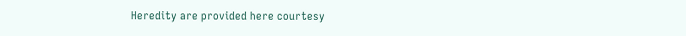Heredity are provided here courtesy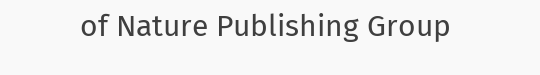of Nature Publishing Group